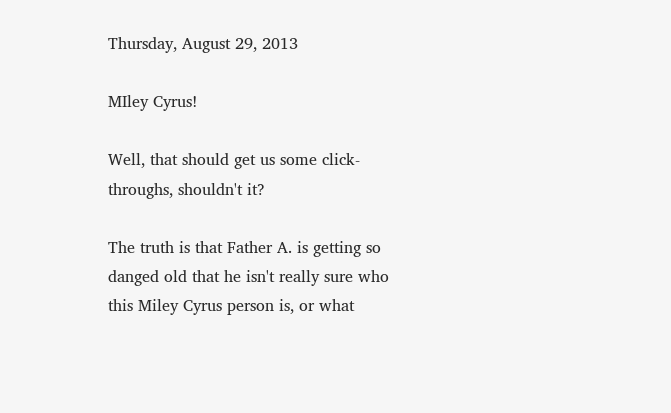Thursday, August 29, 2013

MIley Cyrus!

Well, that should get us some click-throughs, shouldn't it?

The truth is that Father A. is getting so danged old that he isn't really sure who this Miley Cyrus person is, or what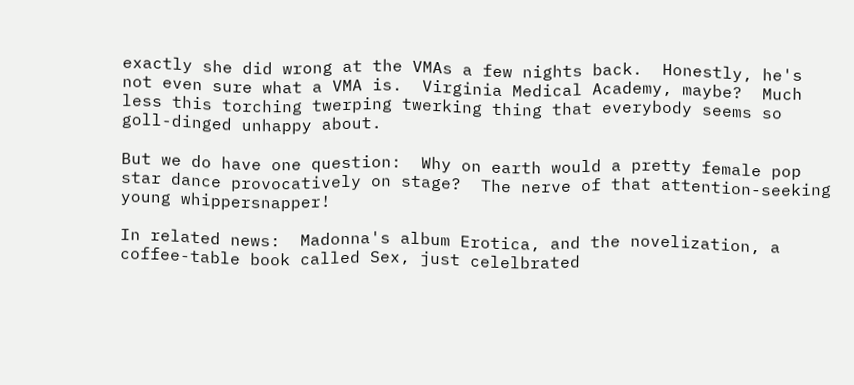exactly she did wrong at the VMAs a few nights back.  Honestly, he's not even sure what a VMA is.  Virginia Medical Academy, maybe?  Much less this torching twerping twerking thing that everybody seems so goll-dinged unhappy about.

But we do have one question:  Why on earth would a pretty female pop star dance provocatively on stage?  The nerve of that attention-seeking young whippersnapper!

In related news:  Madonna's album Erotica, and the novelization, a coffee-table book called Sex, just celelbrated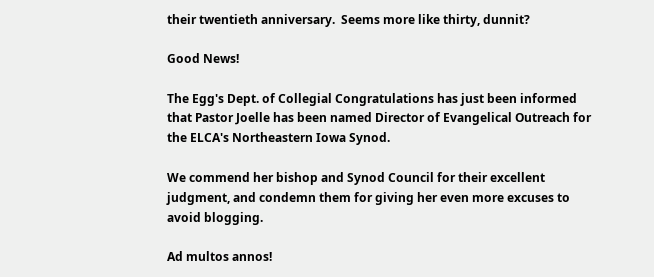their twentieth anniversary.  Seems more like thirty, dunnit?

Good News!

The Egg's Dept. of Collegial Congratulations has just been informed that Pastor Joelle has been named Director of Evangelical Outreach for the ELCA's Northeastern Iowa Synod.

We commend her bishop and Synod Council for their excellent judgment, and condemn them for giving her even more excuses to avoid blogging.

Ad multos annos!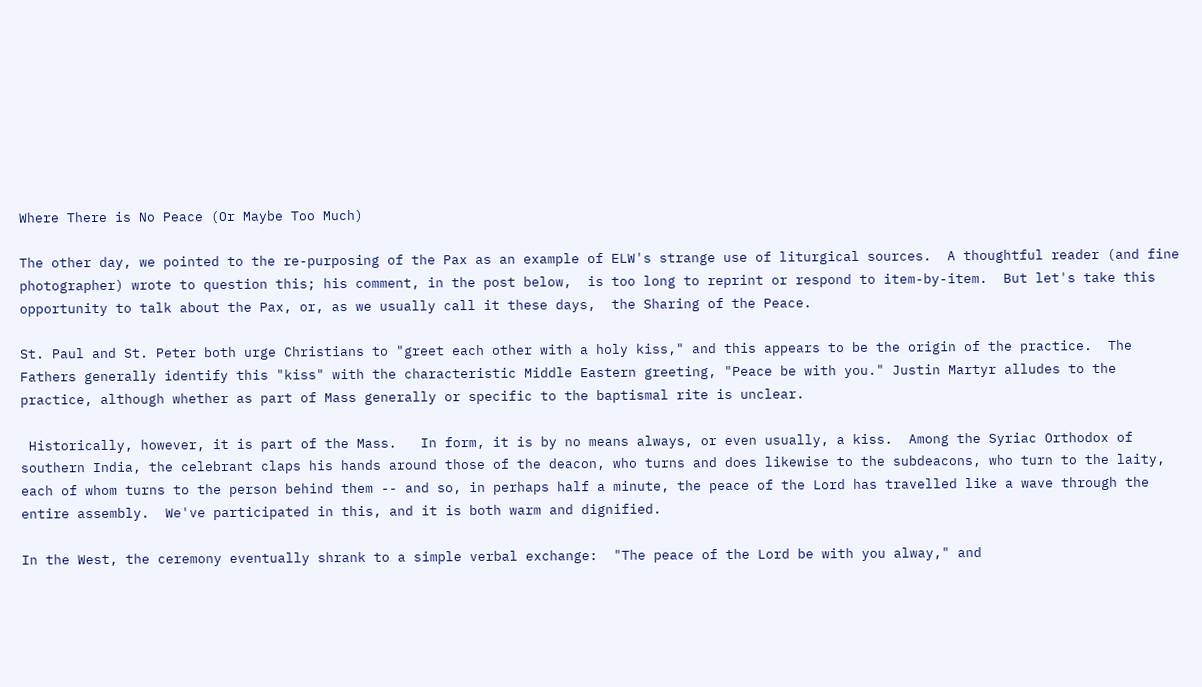Where There is No Peace (Or Maybe Too Much)

The other day, we pointed to the re-purposing of the Pax as an example of ELW's strange use of liturgical sources.  A thoughtful reader (and fine photographer) wrote to question this; his comment, in the post below,  is too long to reprint or respond to item-by-item.  But let's take this opportunity to talk about the Pax, or, as we usually call it these days,  the Sharing of the Peace.

St. Paul and St. Peter both urge Christians to "greet each other with a holy kiss," and this appears to be the origin of the practice.  The Fathers generally identify this "kiss" with the characteristic Middle Eastern greeting, "Peace be with you." Justin Martyr alludes to the practice, although whether as part of Mass generally or specific to the baptismal rite is unclear.

 Historically, however, it is part of the Mass.   In form, it is by no means always, or even usually, a kiss.  Among the Syriac Orthodox of southern India, the celebrant claps his hands around those of the deacon, who turns and does likewise to the subdeacons, who turn to the laity, each of whom turns to the person behind them -- and so, in perhaps half a minute, the peace of the Lord has travelled like a wave through the entire assembly.  We've participated in this, and it is both warm and dignified.

In the West, the ceremony eventually shrank to a simple verbal exchange:  "The peace of the Lord be with you alway," and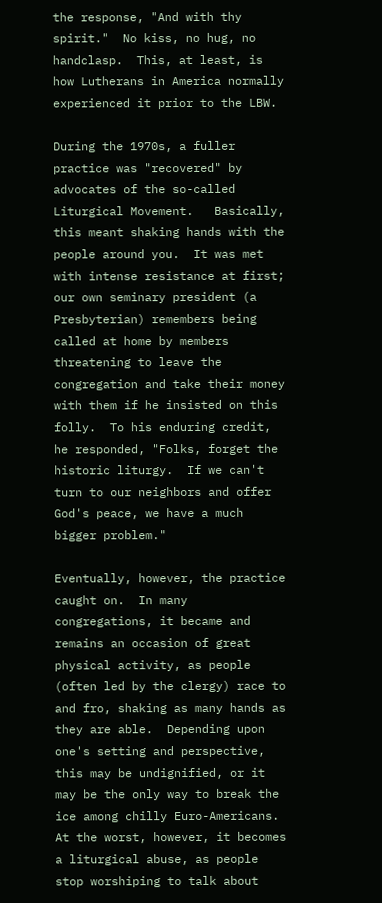the response, "And with thy spirit."  No kiss, no hug, no handclasp.  This, at least, is how Lutherans in America normally experienced it prior to the LBW.

During the 1970s, a fuller practice was "recovered" by advocates of the so-called Liturgical Movement.   Basically, this meant shaking hands with the people around you.  It was met with intense resistance at first; our own seminary president (a Presbyterian) remembers being called at home by members threatening to leave the congregation and take their money with them if he insisted on this folly.  To his enduring credit, he responded, "Folks, forget the historic liturgy.  If we can't turn to our neighbors and offer God's peace, we have a much bigger problem."

Eventually, however, the practice caught on.  In many congregations, it became and remains an occasion of great physical activity, as people (often led by the clergy) race to and fro, shaking as many hands as they are able.  Depending upon one's setting and perspective, this may be undignified, or it may be the only way to break the ice among chilly Euro-Americans.  At the worst, however, it becomes a liturgical abuse, as people stop worshiping to talk about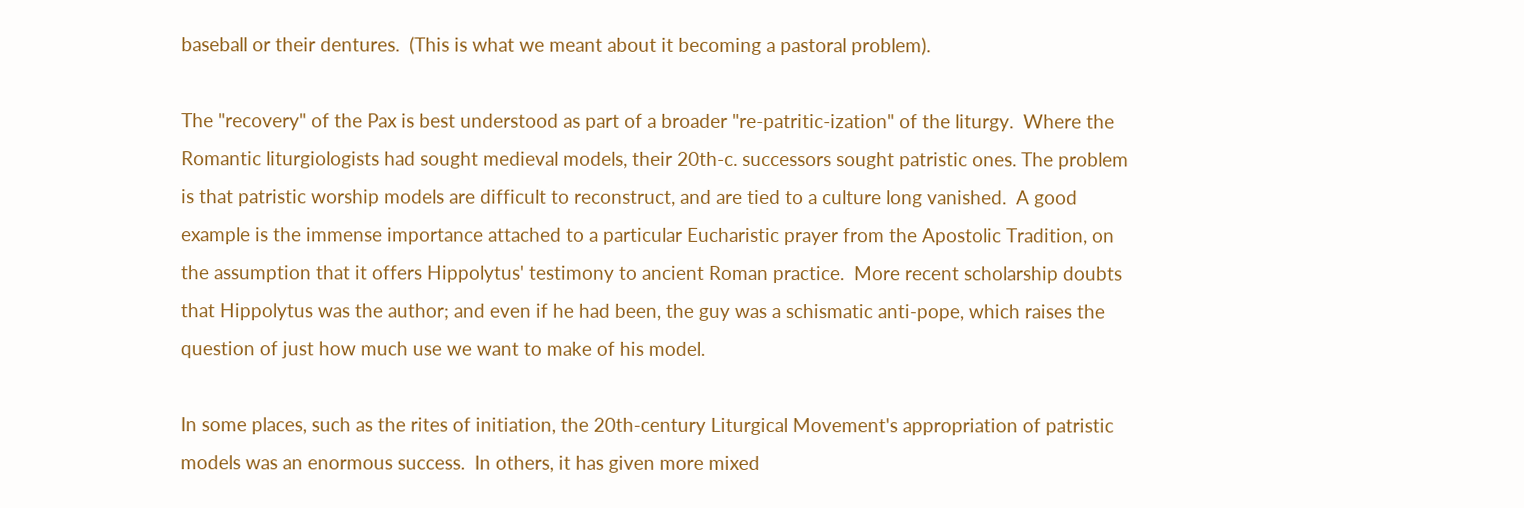baseball or their dentures.  (This is what we meant about it becoming a pastoral problem).

The "recovery" of the Pax is best understood as part of a broader "re-patritic-ization" of the liturgy.  Where the Romantic liturgiologists had sought medieval models, their 20th-c. successors sought patristic ones. The problem is that patristic worship models are difficult to reconstruct, and are tied to a culture long vanished.  A good example is the immense importance attached to a particular Eucharistic prayer from the Apostolic Tradition, on the assumption that it offers Hippolytus' testimony to ancient Roman practice.  More recent scholarship doubts that Hippolytus was the author; and even if he had been, the guy was a schismatic anti-pope, which raises the question of just how much use we want to make of his model.

In some places, such as the rites of initiation, the 20th-century Liturgical Movement's appropriation of patristic models was an enormous success.  In others, it has given more mixed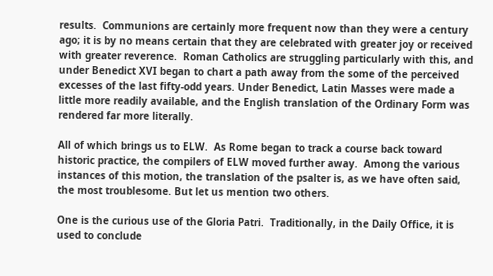results.  Communions are certainly more frequent now than they were a century ago; it is by no means certain that they are celebrated with greater joy or received with greater reverence.  Roman Catholics are struggling particularly with this, and under Benedict XVI began to chart a path away from the some of the perceived excesses of the last fifty-odd years. Under Benedict, Latin Masses were made a little more readily available, and the English translation of the Ordinary Form was rendered far more literally.

All of which brings us to ELW.  As Rome began to track a course back toward historic practice, the compilers of ELW moved further away.  Among the various instances of this motion, the translation of the psalter is, as we have often said, the most troublesome. But let us mention two others.

One is the curious use of the Gloria Patri.  Traditionally, in the Daily Office, it is used to conclude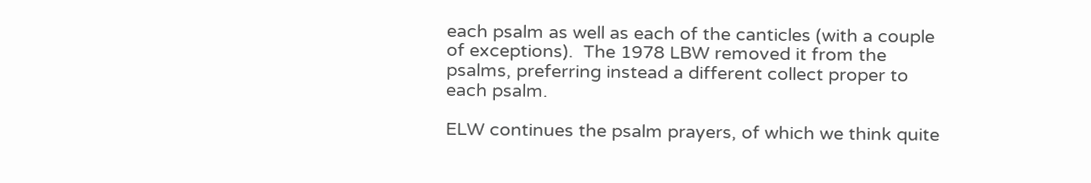each psalm as well as each of the canticles (with a couple of exceptions).  The 1978 LBW removed it from the psalms, preferring instead a different collect proper to each psalm.

ELW continues the psalm prayers, of which we think quite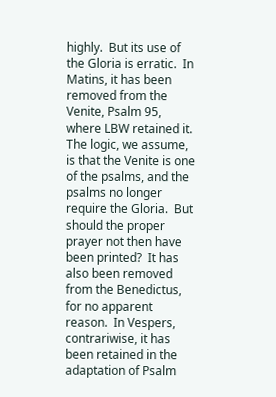highly.  But its use of the Gloria is erratic.  In Matins, it has been removed from the Venite, Psalm 95, where LBW retained it.  The logic, we assume, is that the Venite is one of the psalms, and the psalms no longer require the Gloria.  But should the proper prayer not then have been printed?  It has also been removed from the Benedictus, for no apparent reason.  In Vespers, contrariwise, it has been retained in the adaptation of Psalm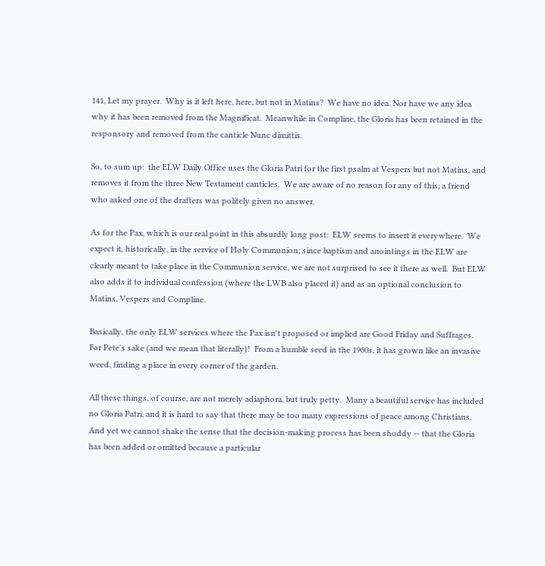141, Let my prayer.  Why is it left here, here, but not in Matins?  We have no idea. Nor have we any idea why it has been removed from the Magnificat.  Meanwhile in Compline, the Gloria has been retained in the responsory and removed from the canticle Nunc dimittis.

So, to sum up:  the ELW Daily Office uses the Gloria Patri for the first psalm at Vespers but not Matins, and removes it from the three New Testament canticles.  We are aware of no reason for any of this; a friend who asked one of the drafters was politely given no answer.

As for the Pax, which is our real point in this absurdly long post:  ELW seems to insert it everywhere.  We expect it, historically, in the service of Holy Communion; since baptism and anointings in the ELW are clearly meant to take place in the Communion service, we are not surprised to see it there as well.  But ELW also adds it to individual confession (where the LWB also placed it) and as an optional conclusion to Matins, Vespers and Compline.

Basically, the only ELW services where the Pax isn't proposed or implied are Good Friday and Suffrages.  For Pete's sake (and we mean that literally)!  From a humble seed in the 1960s, it has grown like an invasive weed, finding a place in every corner of the garden.

All these things, of course, are not merely adiaphora, but truly petty.  Many a beautiful service has included no Gloria Patri, and it is hard to say that there may be too many expressions of peace among Christians.  And yet we cannot shake the sense that the decision-making process has been shoddy -- that the Gloria has been added or omitted because a particular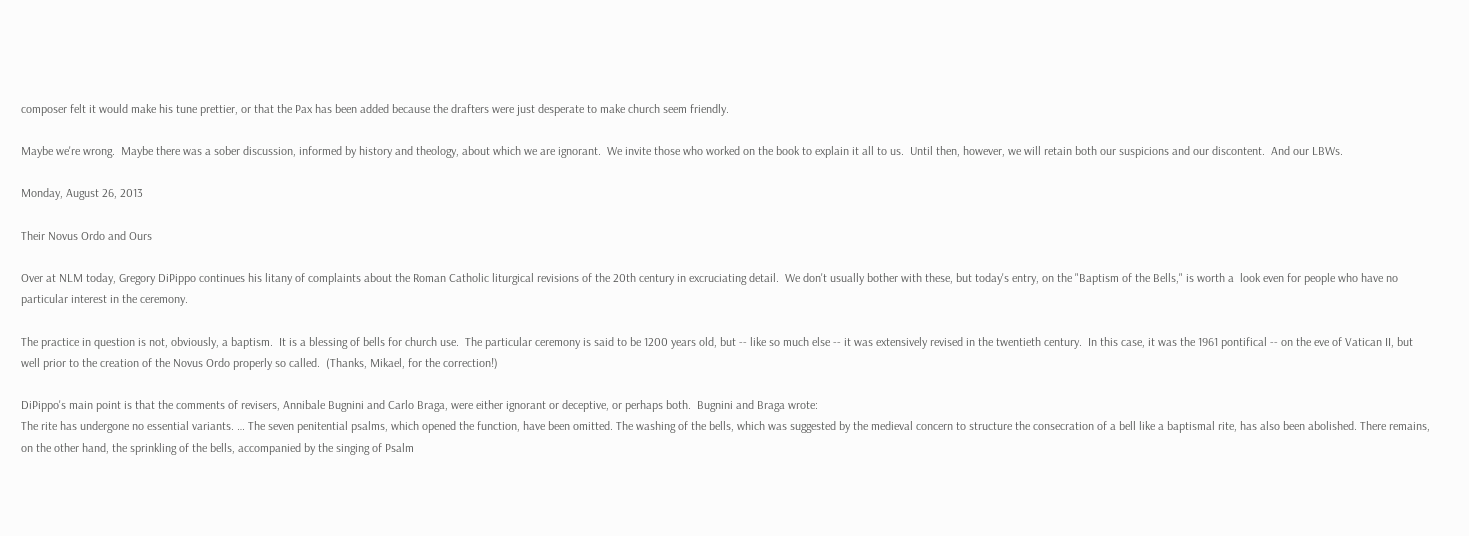composer felt it would make his tune prettier, or that the Pax has been added because the drafters were just desperate to make church seem friendly.

Maybe we're wrong.  Maybe there was a sober discussion, informed by history and theology, about which we are ignorant.  We invite those who worked on the book to explain it all to us.  Until then, however, we will retain both our suspicions and our discontent.  And our LBWs.

Monday, August 26, 2013

Their Novus Ordo and Ours

Over at NLM today, Gregory DiPippo continues his litany of complaints about the Roman Catholic liturgical revisions of the 20th century in excruciating detail.  We don't usually bother with these, but today's entry, on the "Baptism of the Bells," is worth a  look even for people who have no particular interest in the ceremony.

The practice in question is not, obviously, a baptism.  It is a blessing of bells for church use.  The particular ceremony is said to be 1200 years old, but -- like so much else -- it was extensively revised in the twentieth century.  In this case, it was the 1961 pontifical -- on the eve of Vatican II, but well prior to the creation of the Novus Ordo properly so called.  (Thanks, Mikael, for the correction!)

DiPippo's main point is that the comments of revisers, Annibale Bugnini and Carlo Braga, were either ignorant or deceptive, or perhaps both.  Bugnini and Braga wrote:
The rite has undergone no essential variants. … The seven penitential psalms, which opened the function, have been omitted. The washing of the bells, which was suggested by the medieval concern to structure the consecration of a bell like a baptismal rite, has also been abolished. There remains, on the other hand, the sprinkling of the bells, accompanied by the singing of Psalm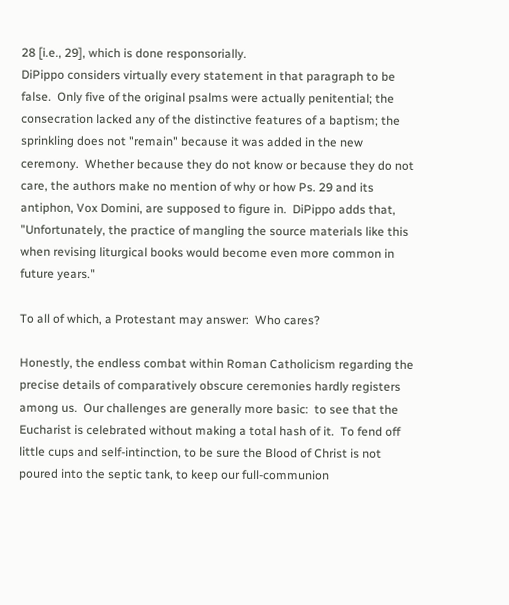28 [i.e., 29], which is done responsorially.
DiPippo considers virtually every statement in that paragraph to be false.  Only five of the original psalms were actually penitential; the consecration lacked any of the distinctive features of a baptism; the sprinkling does not "remain" because it was added in the new ceremony.  Whether because they do not know or because they do not care, the authors make no mention of why or how Ps. 29 and its antiphon, Vox Domini, are supposed to figure in.  DiPippo adds that, "Unfortunately, the practice of mangling the source materials like this when revising liturgical books would become even more common in future years."

To all of which, a Protestant may answer:  Who cares?

Honestly, the endless combat within Roman Catholicism regarding the precise details of comparatively obscure ceremonies hardly registers among us.  Our challenges are generally more basic:  to see that the Eucharist is celebrated without making a total hash of it.  To fend off little cups and self-intinction, to be sure the Blood of Christ is not poured into the septic tank, to keep our full-communion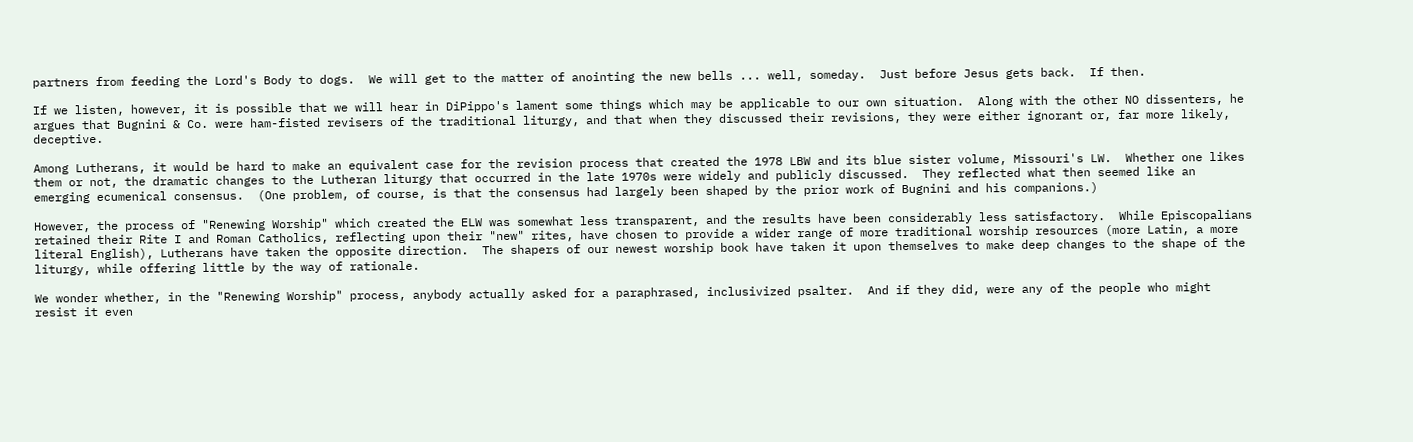partners from feeding the Lord's Body to dogs.  We will get to the matter of anointing the new bells ... well, someday.  Just before Jesus gets back.  If then.

If we listen, however, it is possible that we will hear in DiPippo's lament some things which may be applicable to our own situation.  Along with the other NO dissenters, he argues that Bugnini & Co. were ham-fisted revisers of the traditional liturgy, and that when they discussed their revisions, they were either ignorant or, far more likely, deceptive.

Among Lutherans, it would be hard to make an equivalent case for the revision process that created the 1978 LBW and its blue sister volume, Missouri's LW.  Whether one likes them or not, the dramatic changes to the Lutheran liturgy that occurred in the late 1970s were widely and publicly discussed.  They reflected what then seemed like an emerging ecumenical consensus.  (One problem, of course, is that the consensus had largely been shaped by the prior work of Bugnini and his companions.)

However, the process of "Renewing Worship" which created the ELW was somewhat less transparent, and the results have been considerably less satisfactory.  While Episcopalians retained their Rite I and Roman Catholics, reflecting upon their "new" rites, have chosen to provide a wider range of more traditional worship resources (more Latin, a more literal English), Lutherans have taken the opposite direction.  The shapers of our newest worship book have taken it upon themselves to make deep changes to the shape of the liturgy, while offering little by the way of rationale.

We wonder whether, in the "Renewing Worship" process, anybody actually asked for a paraphrased, inclusivized psalter.  And if they did, were any of the people who might resist it even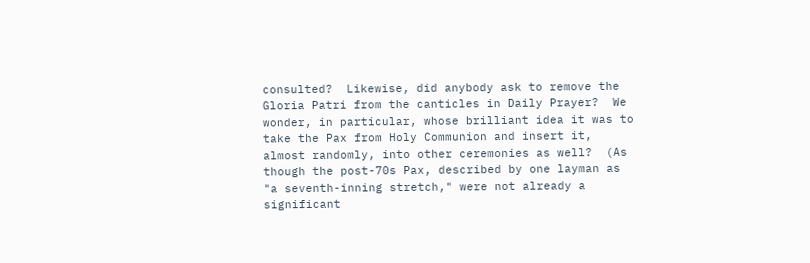consulted?  Likewise, did anybody ask to remove the Gloria Patri from the canticles in Daily Prayer?  We wonder, in particular, whose brilliant idea it was to take the Pax from Holy Communion and insert it, almost randomly, into other ceremonies as well?  (As though the post-70s Pax, described by one layman as "a seventh-inning stretch," were not already a significant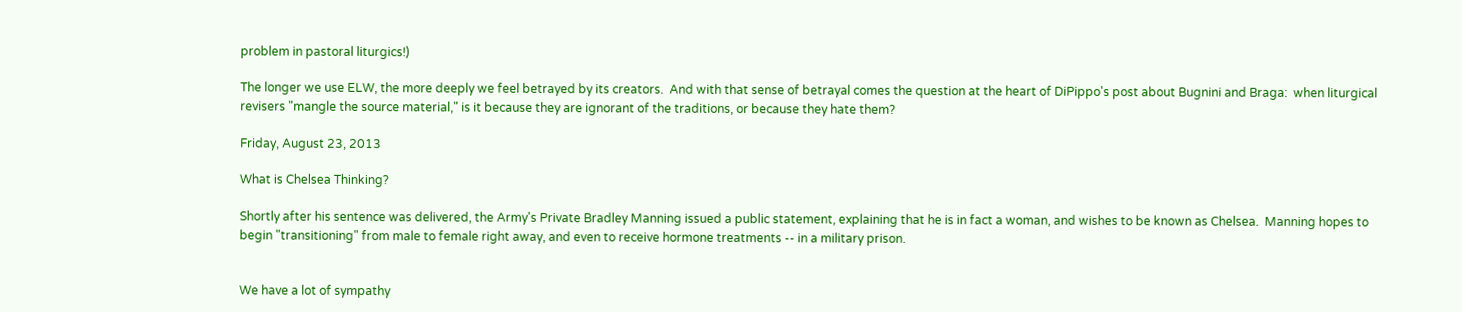problem in pastoral liturgics!)

The longer we use ELW, the more deeply we feel betrayed by its creators.  And with that sense of betrayal comes the question at the heart of DiPippo's post about Bugnini and Braga:  when liturgical revisers "mangle the source material," is it because they are ignorant of the traditions, or because they hate them?

Friday, August 23, 2013

What is Chelsea Thinking?

Shortly after his sentence was delivered, the Army's Private Bradley Manning issued a public statement, explaining that he is in fact a woman, and wishes to be known as Chelsea.  Manning hopes to begin "transitioning" from male to female right away, and even to receive hormone treatments -- in a military prison.


We have a lot of sympathy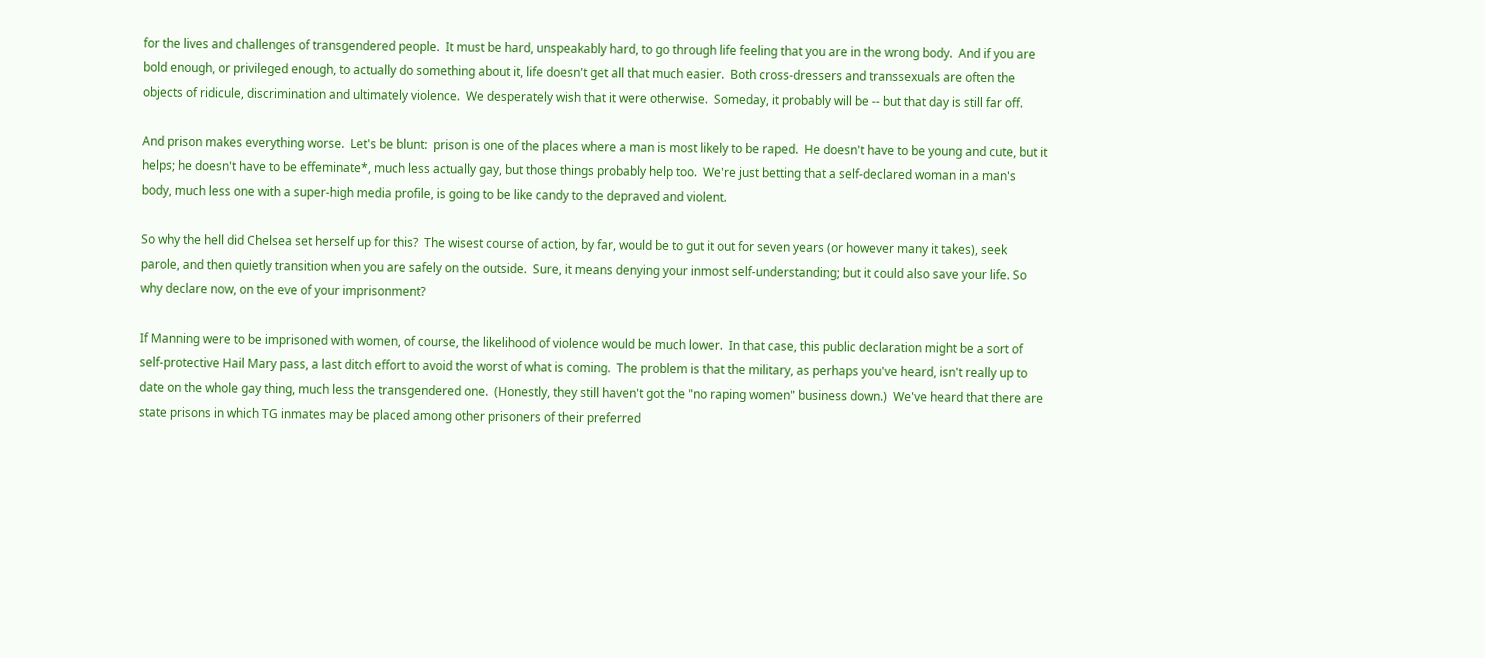for the lives and challenges of transgendered people.  It must be hard, unspeakably hard, to go through life feeling that you are in the wrong body.  And if you are bold enough, or privileged enough, to actually do something about it, life doesn't get all that much easier.  Both cross-dressers and transsexuals are often the objects of ridicule, discrimination and ultimately violence.  We desperately wish that it were otherwise.  Someday, it probably will be -- but that day is still far off.

And prison makes everything worse.  Let's be blunt:  prison is one of the places where a man is most likely to be raped.  He doesn't have to be young and cute, but it helps; he doesn't have to be effeminate*, much less actually gay, but those things probably help too.  We're just betting that a self-declared woman in a man's body, much less one with a super-high media profile, is going to be like candy to the depraved and violent.

So why the hell did Chelsea set herself up for this?  The wisest course of action, by far, would be to gut it out for seven years (or however many it takes), seek parole, and then quietly transition when you are safely on the outside.  Sure, it means denying your inmost self-understanding; but it could also save your life. So why declare now, on the eve of your imprisonment?

If Manning were to be imprisoned with women, of course, the likelihood of violence would be much lower.  In that case, this public declaration might be a sort of self-protective Hail Mary pass, a last ditch effort to avoid the worst of what is coming.  The problem is that the military, as perhaps you've heard, isn't really up to date on the whole gay thing, much less the transgendered one.  (Honestly, they still haven't got the "no raping women" business down.)  We've heard that there are state prisons in which TG inmates may be placed among other prisoners of their preferred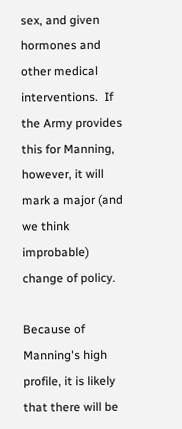sex, and given hormones and other medical interventions.  If the Army provides this for Manning, however, it will mark a major (and we think improbable) change of policy.

Because of Manning's high profile, it is likely that there will be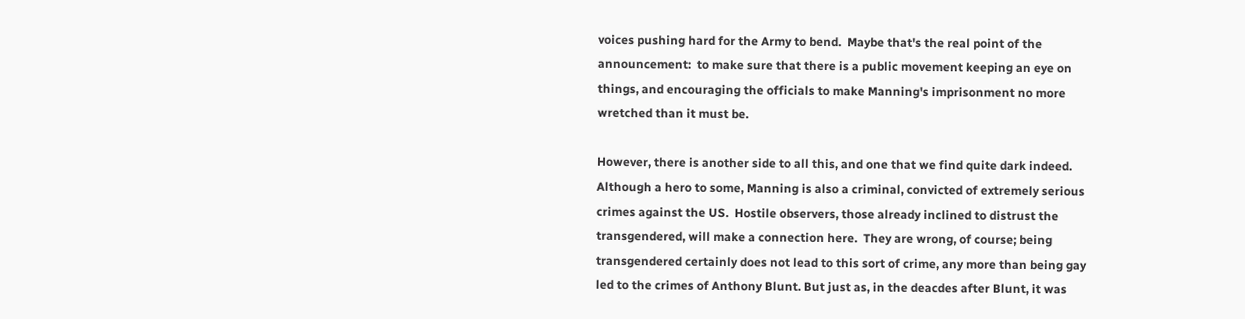voices pushing hard for the Army to bend.  Maybe that's the real point of the announcement:  to make sure that there is a public movement keeping an eye on things, and encouraging the officials to make Manning's imprisonment no more wretched than it must be.

However, there is another side to all this, and one that we find quite dark indeed.  Although a hero to some, Manning is also a criminal, convicted of extremely serious crimes against the US.  Hostile observers, those already inclined to distrust the transgendered, will make a connection here.  They are wrong, of course; being transgendered certainly does not lead to this sort of crime, any more than being gay led to the crimes of Anthony Blunt. But just as, in the deacdes after Blunt, it was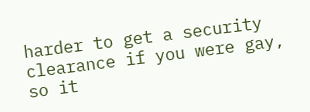harder to get a security clearance if you were gay, so it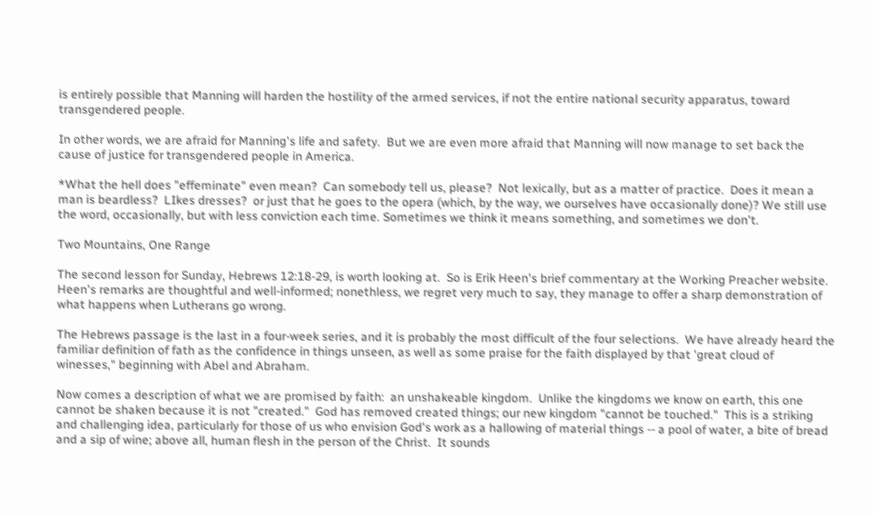is entirely possible that Manning will harden the hostility of the armed services, if not the entire national security apparatus, toward transgendered people.

In other words, we are afraid for Manning's life and safety.  But we are even more afraid that Manning will now manage to set back the cause of justice for transgendered people in America.

*What the hell does "effeminate" even mean?  Can somebody tell us, please?  Not lexically, but as a matter of practice.  Does it mean a man is beardless?  LIkes dresses?  or just that he goes to the opera (which, by the way, we ourselves have occasionally done)? We still use the word, occasionally, but with less conviction each time. Sometimes we think it means something, and sometimes we don't.

Two Mountains, One Range

The second lesson for Sunday, Hebrews 12:18-29, is worth looking at.  So is Erik Heen's brief commentary at the Working Preacher website.  Heen's remarks are thoughtful and well-informed; nonethless, we regret very much to say, they manage to offer a sharp demonstration of what happens when Lutherans go wrong.

The Hebrews passage is the last in a four-week series, and it is probably the most difficult of the four selections.  We have already heard the familiar definition of fath as the confidence in things unseen, as well as some praise for the faith displayed by that 'great cloud of winesses," beginning with Abel and Abraham.

Now comes a description of what we are promised by faith:  an unshakeable kingdom.  Unlike the kingdoms we know on earth, this one cannot be shaken because it is not "created."  God has removed created things; our new kingdom "cannot be touched."  This is a striking and challenging idea, particularly for those of us who envision God's work as a hallowing of material things -- a pool of water, a bite of bread and a sip of wine; above all, human flesh in the person of the Christ.  It sounds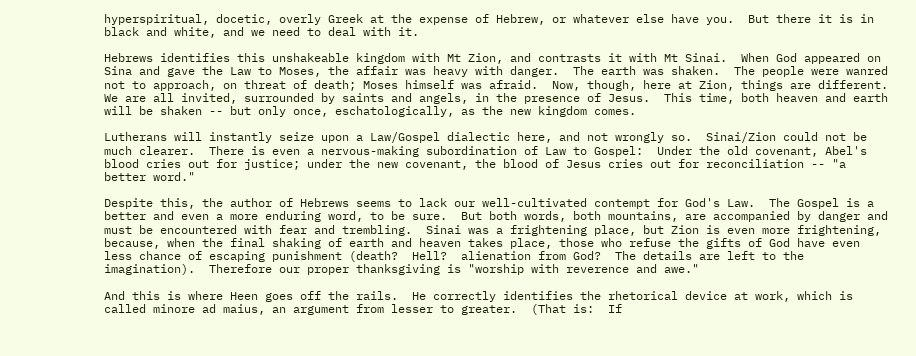hyperspiritual, docetic, overly Greek at the expense of Hebrew, or whatever else have you.  But there it is in black and white, and we need to deal with it.

Hebrews identifies this unshakeable kingdom with Mt Zion, and contrasts it with Mt Sinai.  When God appeared on Sina and gave the Law to Moses, the affair was heavy with danger.  The earth was shaken.  The people were wanred not to approach, on threat of death; Moses himself was afraid.  Now, though, here at Zion, things are different.  We are all invited, surrounded by saints and angels, in the presence of Jesus.  This time, both heaven and earth will be shaken -- but only once, eschatologically, as the new kingdom comes.

Lutherans will instantly seize upon a Law/Gospel dialectic here, and not wrongly so.  Sinai/Zion could not be much clearer.  There is even a nervous-making subordination of Law to Gospel:  Under the old covenant, Abel's blood cries out for justice; under the new covenant, the blood of Jesus cries out for reconciliation -- "a better word."

Despite this, the author of Hebrews seems to lack our well-cultivated contempt for God's Law.  The Gospel is a better and even a more enduring word, to be sure.  But both words, both mountains, are accompanied by danger and must be encountered with fear and trembling.  Sinai was a frightening place, but Zion is even more frightening, because, when the final shaking of earth and heaven takes place, those who refuse the gifts of God have even less chance of escaping punishment (death?  Hell?  alienation from God?  The details are left to the imagination).  Therefore our proper thanksgiving is "worship with reverence and awe."

And this is where Heen goes off the rails.  He correctly identifies the rhetorical device at work, which is called minore ad maius, an argument from lesser to greater.  (That is:  If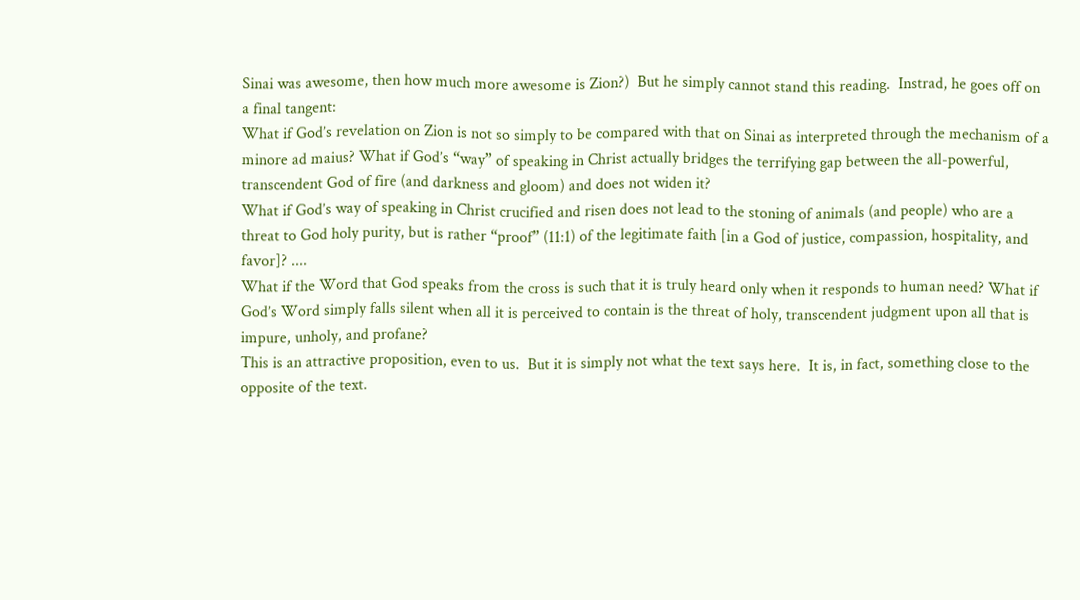Sinai was awesome, then how much more awesome is Zion?)  But he simply cannot stand this reading.  Instrad, he goes off on a final tangent:
What if God’s revelation on Zion is not so simply to be compared with that on Sinai as interpreted through the mechanism of a minore ad maius? What if God’s “way” of speaking in Christ actually bridges the terrifying gap between the all-powerful, transcendent God of fire (and darkness and gloom) and does not widen it?
What if God’s way of speaking in Christ crucified and risen does not lead to the stoning of animals (and people) who are a threat to God holy purity, but is rather “proof” (11:1) of the legitimate faith [in a God of justice, compassion, hospitality, and favor]? ....
What if the Word that God speaks from the cross is such that it is truly heard only when it responds to human need? What if God’s Word simply falls silent when all it is perceived to contain is the threat of holy, transcendent judgment upon all that is impure, unholy, and profane?
This is an attractive proposition, even to us.  But it is simply not what the text says here.  It is, in fact, something close to the opposite of the text.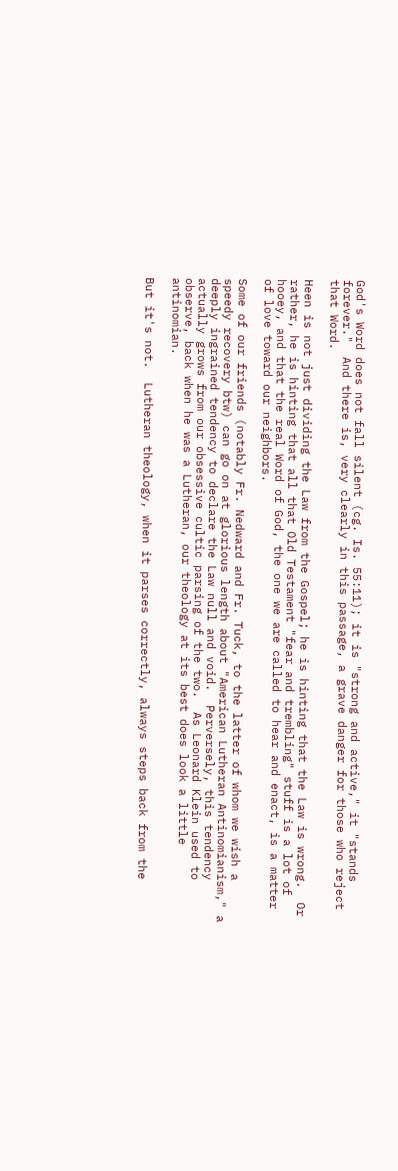God's Word does not fall silent (cg. Is. 55:11); it is "strong and active," it "stands forever."  And there is, very clearly in this passage, a grave danger for those who reject that Word.

Heen is not just dividing the Law from the Gospel; he is hinting that the Law is wrong.  Or rather, he is hinting that all that Old Testament "fear and trembling" stuff is a lot of hooey, and that the real Word of God, the one we are called to hear and enact, is a matter of love toward our neighbors.

Some of our friends (notably Fr. Nedward and Fr. Tuck, to the latter of whom we wish a speedy recovery btw) can go on at glorious length about "American Lutheran Antinomianism," a deeply ingrained tendency to declare the Law null and void.  Perversely, this tendency actually grows from our obsessive cultic parsing of the two.  As Leonard Klein used to observe, back when he was a Lutheran, our theology at its best does look a little antinomian.

But it's not.  Lutheran theology, when it parses correctly, always steps back from the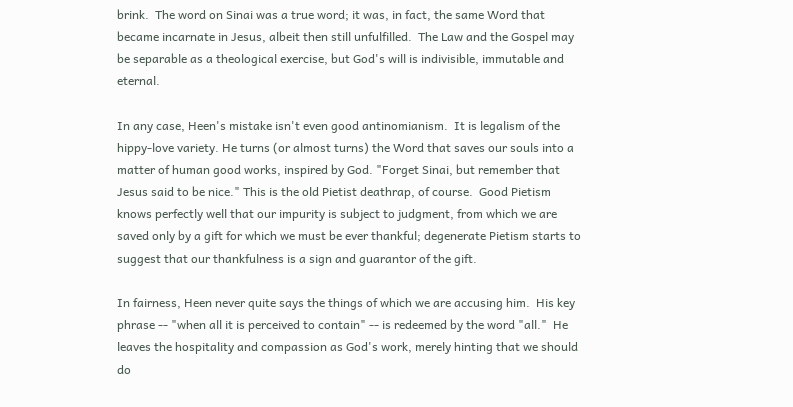brink.  The word on Sinai was a true word; it was, in fact, the same Word that became incarnate in Jesus, albeit then still unfulfilled.  The Law and the Gospel may be separable as a theological exercise, but God's will is indivisible, immutable and eternal.

In any case, Heen's mistake isn't even good antinomianism.  It is legalism of the hippy-love variety. He turns (or almost turns) the Word that saves our souls into a matter of human good works, inspired by God. "Forget Sinai, but remember that Jesus said to be nice." This is the old Pietist deathrap, of course.  Good Pietism knows perfectly well that our impurity is subject to judgment, from which we are saved only by a gift for which we must be ever thankful; degenerate Pietism starts to suggest that our thankfulness is a sign and guarantor of the gift.

In fairness, Heen never quite says the things of which we are accusing him.  His key phrase -- "when all it is perceived to contain" -- is redeemed by the word "all."  He leaves the hospitality and compassion as God's work, merely hinting that we should do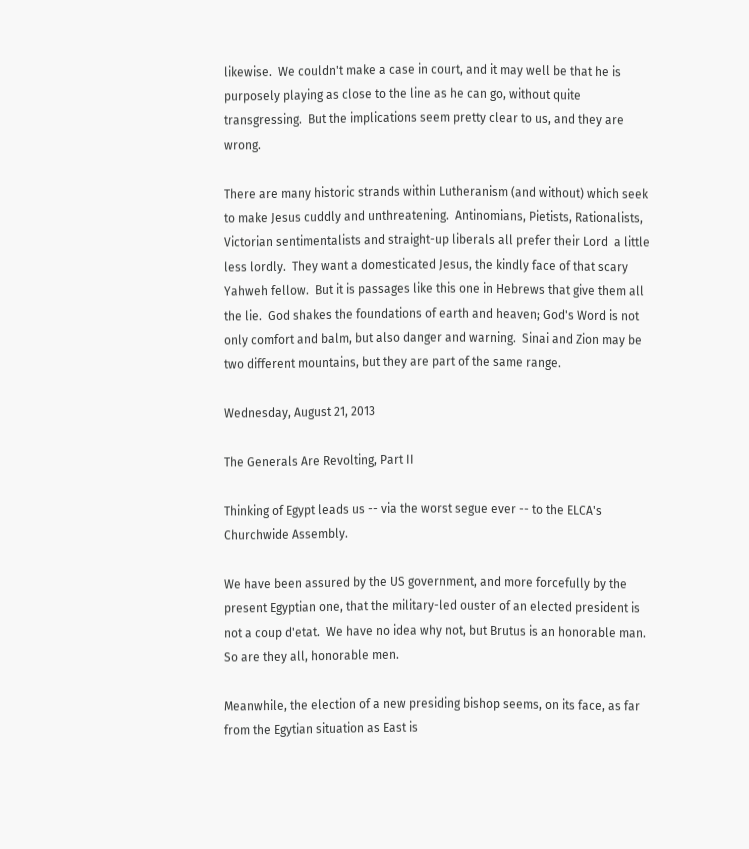likewise.  We couldn't make a case in court, and it may well be that he is purposely playing as close to the line as he can go, without quite transgressing.  But the implications seem pretty clear to us, and they are wrong.

There are many historic strands within Lutheranism (and without) which seek to make Jesus cuddly and unthreatening.  Antinomians, Pietists, Rationalists, Victorian sentimentalists and straight-up liberals all prefer their Lord  a little less lordly.  They want a domesticated Jesus, the kindly face of that scary Yahweh fellow.  But it is passages like this one in Hebrews that give them all the lie.  God shakes the foundations of earth and heaven; God's Word is not only comfort and balm, but also danger and warning.  Sinai and Zion may be two different mountains, but they are part of the same range.

Wednesday, August 21, 2013

The Generals Are Revolting, Part II

Thinking of Egypt leads us -- via the worst segue ever -- to the ELCA's Churchwide Assembly.

We have been assured by the US government, and more forcefully by the present Egyptian one, that the military-led ouster of an elected president is not a coup d'etat.  We have no idea why not, but Brutus is an honorable man.  So are they all, honorable men.

Meanwhile, the election of a new presiding bishop seems, on its face, as far from the Egytian situation as East is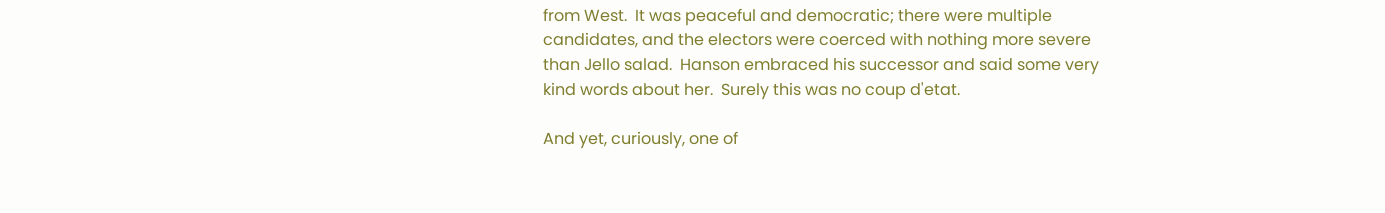from West.  It was peaceful and democratic; there were multiple candidates, and the electors were coerced with nothing more severe than Jello salad.  Hanson embraced his successor and said some very kind words about her.  Surely this was no coup d'etat.

And yet, curiously, one of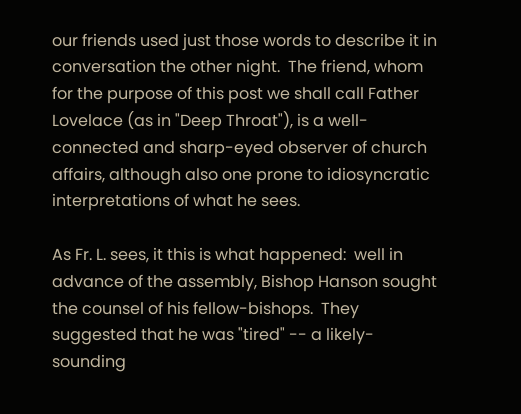our friends used just those words to describe it in conversation the other night.  The friend, whom for the purpose of this post we shall call Father Lovelace (as in "Deep Throat"), is a well-connected and sharp-eyed observer of church affairs, although also one prone to idiosyncratic interpretations of what he sees.

As Fr. L. sees, it this is what happened:  well in advance of the assembly, Bishop Hanson sought the counsel of his fellow-bishops.  They suggested that he was "tired" -- a likely-sounding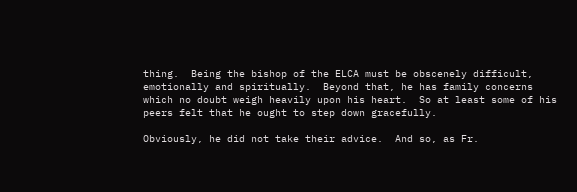thing.  Being the bishop of the ELCA must be obscenely difficult, emotionally and spiritually.  Beyond that, he has family concerns which no doubt weigh heavily upon his heart.  So at least some of his peers felt that he ought to step down gracefully.

Obviously, he did not take their advice.  And so, as Fr.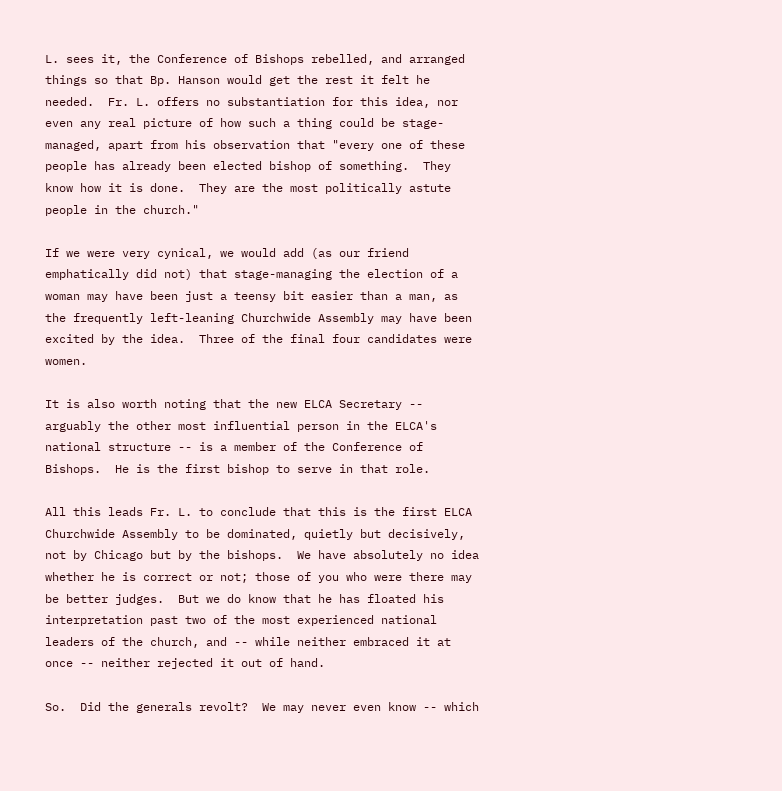L. sees it, the Conference of Bishops rebelled, and arranged things so that Bp. Hanson would get the rest it felt he needed.  Fr. L. offers no substantiation for this idea, nor even any real picture of how such a thing could be stage-managed, apart from his observation that "every one of these people has already been elected bishop of something.  They know how it is done.  They are the most politically astute people in the church."

If we were very cynical, we would add (as our friend emphatically did not) that stage-managing the election of a woman may have been just a teensy bit easier than a man, as the frequently left-leaning Churchwide Assembly may have been excited by the idea.  Three of the final four candidates were women.

It is also worth noting that the new ELCA Secretary -- arguably the other most influential person in the ELCA's national structure -- is a member of the Conference of Bishops.  He is the first bishop to serve in that role.

All this leads Fr. L. to conclude that this is the first ELCA Churchwide Assembly to be dominated, quietly but decisively, not by Chicago but by the bishops.  We have absolutely no idea whether he is correct or not; those of you who were there may be better judges.  But we do know that he has floated his interpretation past two of the most experienced national leaders of the church, and -- while neither embraced it at once -- neither rejected it out of hand.

So.  Did the generals revolt?  We may never even know -- which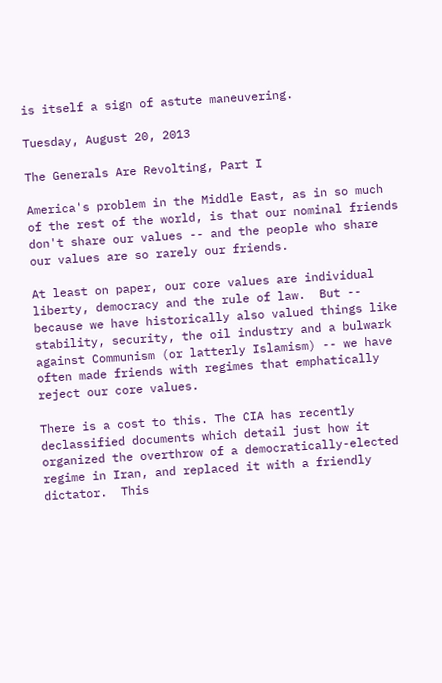is itself a sign of astute maneuvering.

Tuesday, August 20, 2013

The Generals Are Revolting, Part I

America's problem in the Middle East, as in so much of the rest of the world, is that our nominal friends don't share our values -- and the people who share our values are so rarely our friends.

At least on paper, our core values are individual liberty, democracy and the rule of law.  But -- because we have historically also valued things like stability, security, the oil industry and a bulwark against Communism (or latterly Islamism) -- we have often made friends with regimes that emphatically reject our core values.

There is a cost to this. The CIA has recently declassified documents which detail just how it organized the overthrow of a democratically-elected regime in Iran, and replaced it with a friendly dictator.  This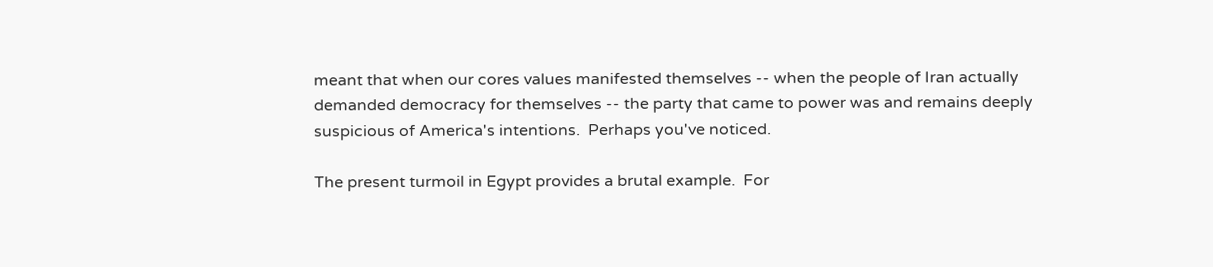meant that when our cores values manifested themselves -- when the people of Iran actually demanded democracy for themselves -- the party that came to power was and remains deeply suspicious of America's intentions.  Perhaps you've noticed.

The present turmoil in Egypt provides a brutal example.  For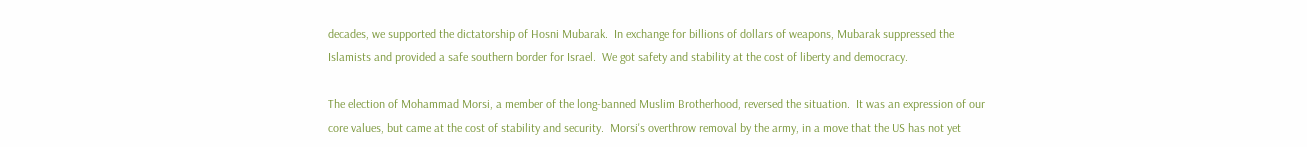decades, we supported the dictatorship of Hosni Mubarak.  In exchange for billions of dollars of weapons, Mubarak suppressed the Islamists and provided a safe southern border for Israel.  We got safety and stability at the cost of liberty and democracy.

The election of Mohammad Morsi, a member of the long-banned Muslim Brotherhood, reversed the situation.  It was an expression of our core values, but came at the cost of stability and security.  Morsi's overthrow removal by the army, in a move that the US has not yet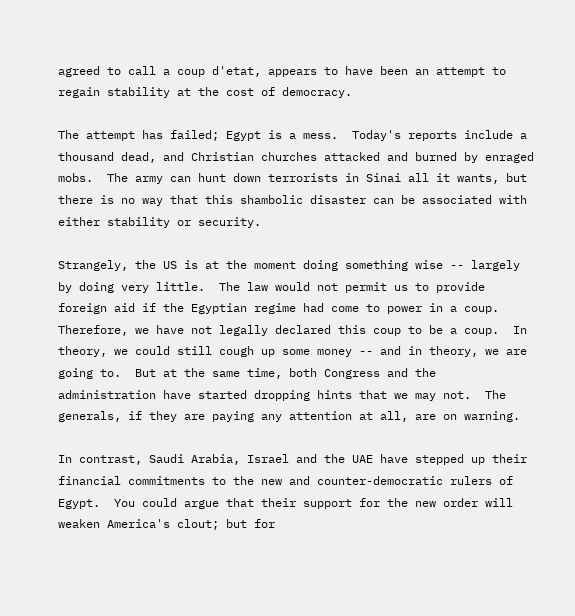agreed to call a coup d'etat, appears to have been an attempt to regain stability at the cost of democracy.

The attempt has failed; Egypt is a mess.  Today's reports include a thousand dead, and Christian churches attacked and burned by enraged mobs.  The army can hunt down terrorists in Sinai all it wants, but there is no way that this shambolic disaster can be associated with either stability or security.

Strangely, the US is at the moment doing something wise -- largely by doing very little.  The law would not permit us to provide foreign aid if the Egyptian regime had come to power in a coup.  Therefore, we have not legally declared this coup to be a coup.  In theory, we could still cough up some money -- and in theory, we are going to.  But at the same time, both Congress and the administration have started dropping hints that we may not.  The generals, if they are paying any attention at all, are on warning.

In contrast, Saudi Arabia, Israel and the UAE have stepped up their financial commitments to the new and counter-democratic rulers of Egypt.  You could argue that their support for the new order will weaken America's clout; but for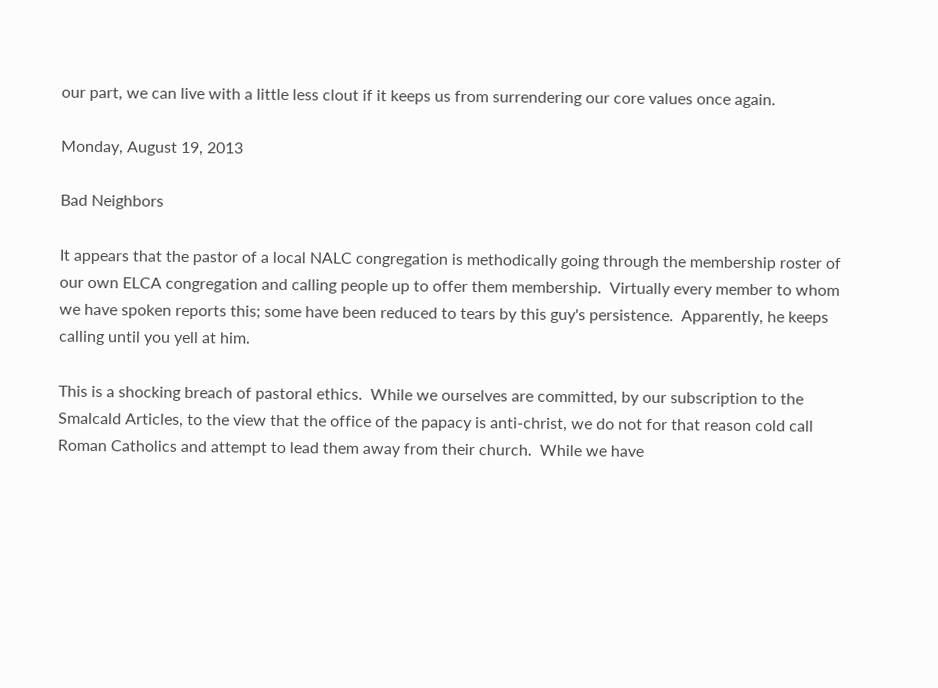our part, we can live with a little less clout if it keeps us from surrendering our core values once again.

Monday, August 19, 2013

Bad Neighbors

It appears that the pastor of a local NALC congregation is methodically going through the membership roster of our own ELCA congregation and calling people up to offer them membership.  Virtually every member to whom we have spoken reports this; some have been reduced to tears by this guy's persistence.  Apparently, he keeps calling until you yell at him.

This is a shocking breach of pastoral ethics.  While we ourselves are committed, by our subscription to the Smalcald Articles, to the view that the office of the papacy is anti-christ, we do not for that reason cold call Roman Catholics and attempt to lead them away from their church.  While we have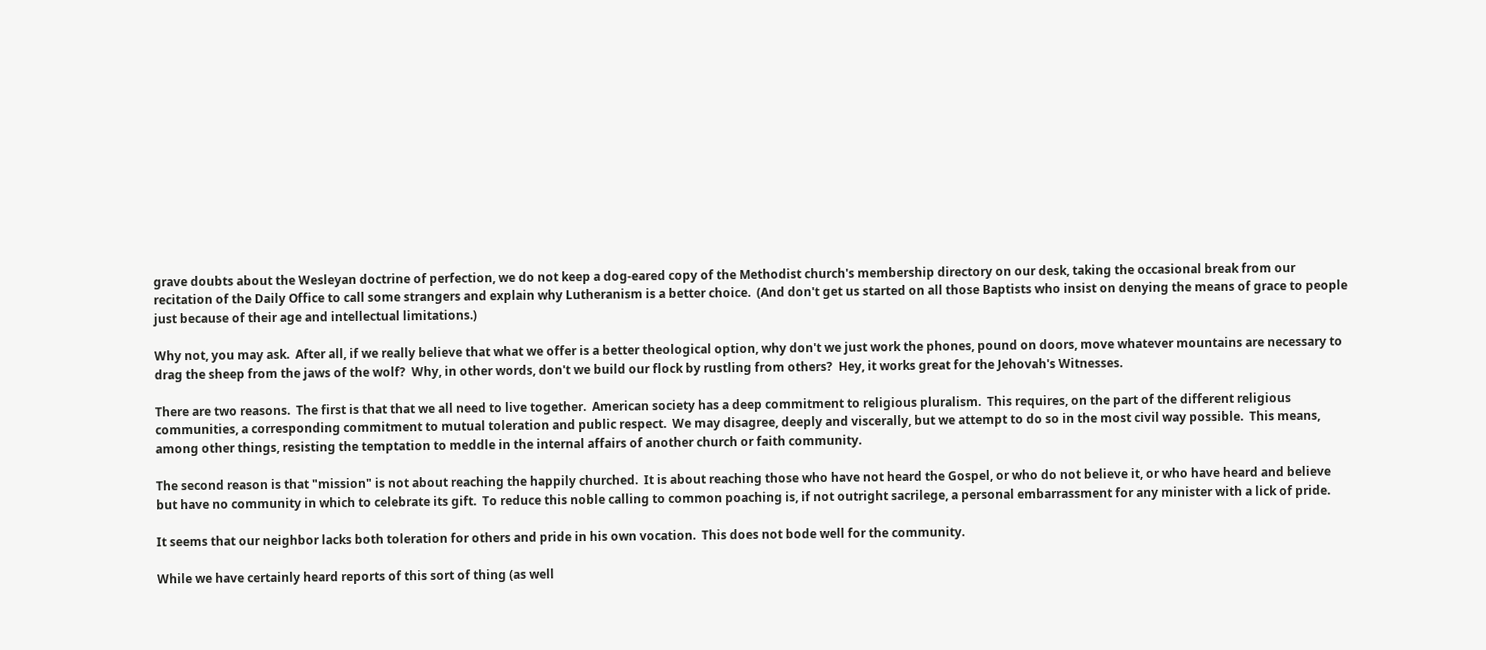grave doubts about the Wesleyan doctrine of perfection, we do not keep a dog-eared copy of the Methodist church's membership directory on our desk, taking the occasional break from our recitation of the Daily Office to call some strangers and explain why Lutheranism is a better choice.  (And don't get us started on all those Baptists who insist on denying the means of grace to people just because of their age and intellectual limitations.)

Why not, you may ask.  After all, if we really believe that what we offer is a better theological option, why don't we just work the phones, pound on doors, move whatever mountains are necessary to drag the sheep from the jaws of the wolf?  Why, in other words, don't we build our flock by rustling from others?  Hey, it works great for the Jehovah's Witnesses.

There are two reasons.  The first is that that we all need to live together.  American society has a deep commitment to religious pluralism.  This requires, on the part of the different religious communities, a corresponding commitment to mutual toleration and public respect.  We may disagree, deeply and viscerally, but we attempt to do so in the most civil way possible.  This means, among other things, resisting the temptation to meddle in the internal affairs of another church or faith community.

The second reason is that "mission" is not about reaching the happily churched.  It is about reaching those who have not heard the Gospel, or who do not believe it, or who have heard and believe but have no community in which to celebrate its gift.  To reduce this noble calling to common poaching is, if not outright sacrilege, a personal embarrassment for any minister with a lick of pride.

It seems that our neighbor lacks both toleration for others and pride in his own vocation.  This does not bode well for the community.

While we have certainly heard reports of this sort of thing (as well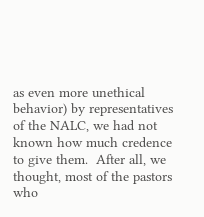as even more unethical behavior) by representatives of the NALC, we had not known how much credence to give them.  After all, we thought, most of the pastors who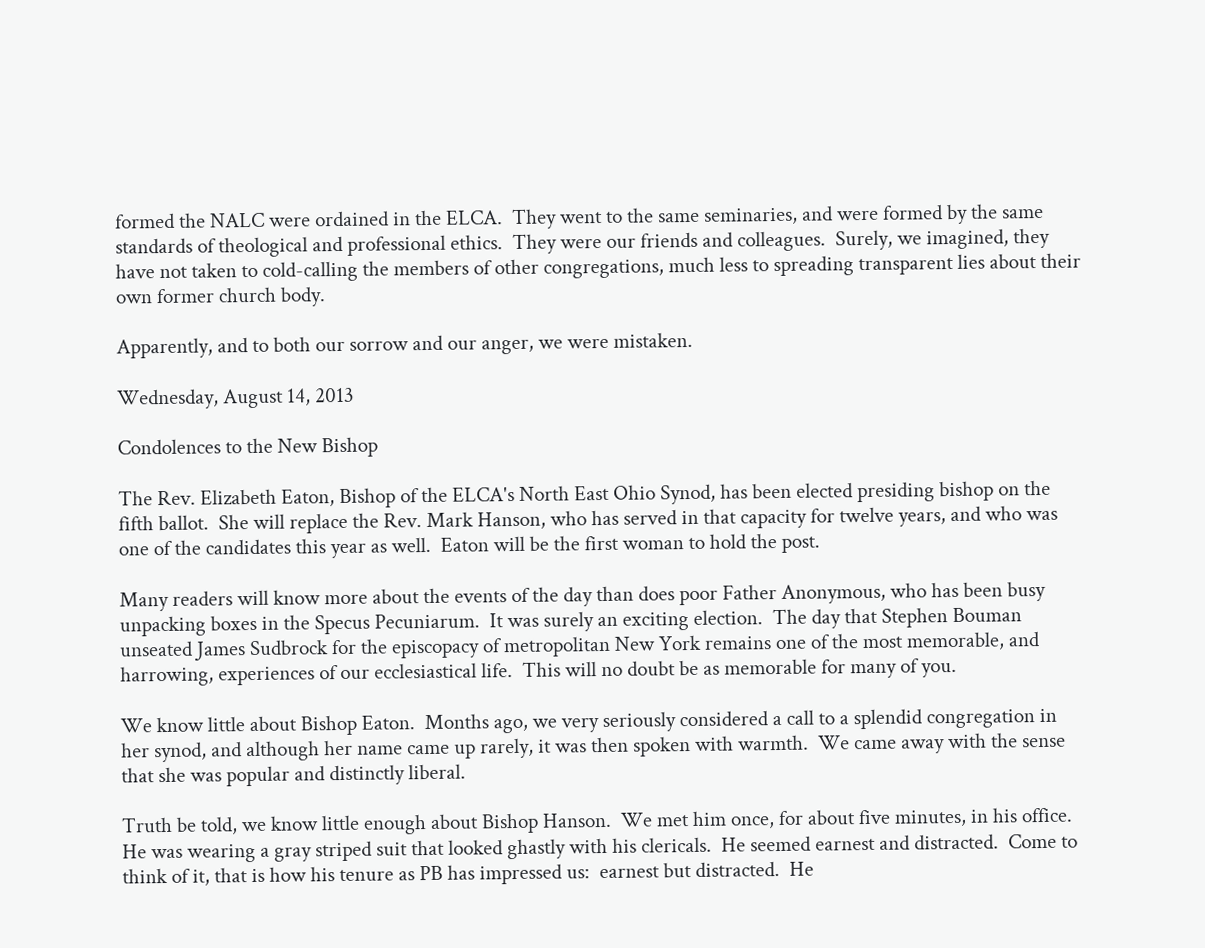formed the NALC were ordained in the ELCA.  They went to the same seminaries, and were formed by the same standards of theological and professional ethics.  They were our friends and colleagues.  Surely, we imagined, they have not taken to cold-calling the members of other congregations, much less to spreading transparent lies about their own former church body.

Apparently, and to both our sorrow and our anger, we were mistaken.

Wednesday, August 14, 2013

Condolences to the New Bishop

The Rev. Elizabeth Eaton, Bishop of the ELCA's North East Ohio Synod, has been elected presiding bishop on the fifth ballot.  She will replace the Rev. Mark Hanson, who has served in that capacity for twelve years, and who was one of the candidates this year as well.  Eaton will be the first woman to hold the post.

Many readers will know more about the events of the day than does poor Father Anonymous, who has been busy unpacking boxes in the Specus Pecuniarum.  It was surely an exciting election.  The day that Stephen Bouman unseated James Sudbrock for the episcopacy of metropolitan New York remains one of the most memorable, and harrowing, experiences of our ecclesiastical life.  This will no doubt be as memorable for many of you.

We know little about Bishop Eaton.  Months ago, we very seriously considered a call to a splendid congregation in her synod, and although her name came up rarely, it was then spoken with warmth.  We came away with the sense that she was popular and distinctly liberal.

Truth be told, we know little enough about Bishop Hanson.  We met him once, for about five minutes, in his office.  He was wearing a gray striped suit that looked ghastly with his clericals.  He seemed earnest and distracted.  Come to think of it, that is how his tenure as PB has impressed us:  earnest but distracted.  He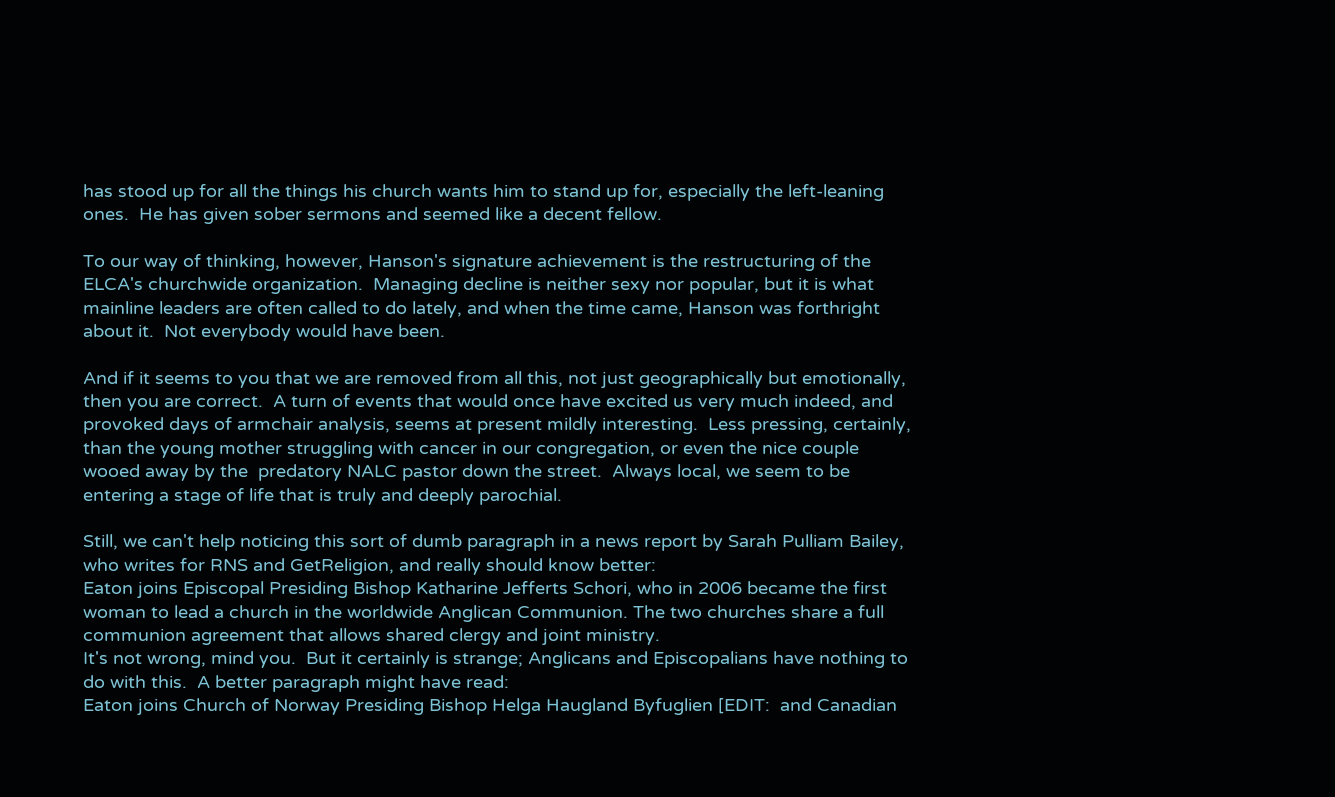has stood up for all the things his church wants him to stand up for, especially the left-leaning ones.  He has given sober sermons and seemed like a decent fellow.

To our way of thinking, however, Hanson's signature achievement is the restructuring of the ELCA's churchwide organization.  Managing decline is neither sexy nor popular, but it is what mainline leaders are often called to do lately, and when the time came, Hanson was forthright about it.  Not everybody would have been.

And if it seems to you that we are removed from all this, not just geographically but emotionally, then you are correct.  A turn of events that would once have excited us very much indeed, and provoked days of armchair analysis, seems at present mildly interesting.  Less pressing, certainly, than the young mother struggling with cancer in our congregation, or even the nice couple wooed away by the  predatory NALC pastor down the street.  Always local, we seem to be entering a stage of life that is truly and deeply parochial.

Still, we can't help noticing this sort of dumb paragraph in a news report by Sarah Pulliam Bailey, who writes for RNS and GetReligion, and really should know better:
Eaton joins Episcopal Presiding Bishop Katharine Jefferts Schori, who in 2006 became the first woman to lead a church in the worldwide Anglican Communion. The two churches share a full communion agreement that allows shared clergy and joint ministry.
It's not wrong, mind you.  But it certainly is strange; Anglicans and Episcopalians have nothing to do with this.  A better paragraph might have read:
Eaton joins Church of Norway Presiding Bishop Helga Haugland Byfuglien [EDIT:  and Canadian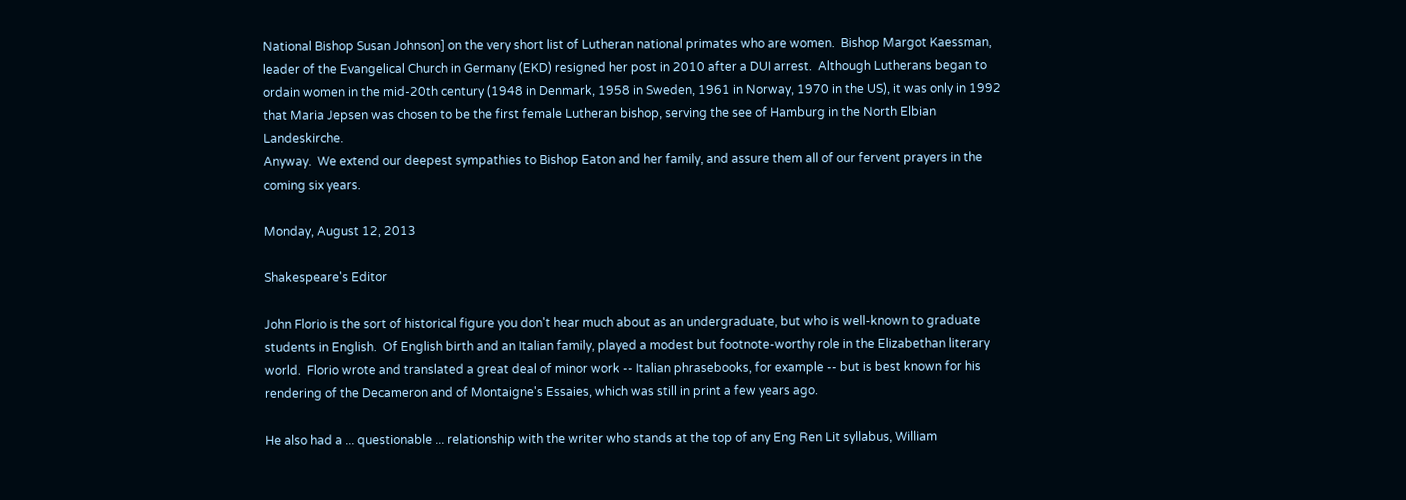National Bishop Susan Johnson] on the very short list of Lutheran national primates who are women.  Bishop Margot Kaessman, leader of the Evangelical Church in Germany (EKD) resigned her post in 2010 after a DUI arrest.  Although Lutherans began to ordain women in the mid-20th century (1948 in Denmark, 1958 in Sweden, 1961 in Norway, 1970 in the US), it was only in 1992 that Maria Jepsen was chosen to be the first female Lutheran bishop, serving the see of Hamburg in the North Elbian Landeskirche.
Anyway.  We extend our deepest sympathies to Bishop Eaton and her family, and assure them all of our fervent prayers in the coming six years.

Monday, August 12, 2013

Shakespeare's Editor

John Florio is the sort of historical figure you don't hear much about as an undergraduate, but who is well-known to graduate students in English.  Of English birth and an Italian family, played a modest but footnote-worthy role in the Elizabethan literary world.  Florio wrote and translated a great deal of minor work -- Italian phrasebooks, for example -- but is best known for his rendering of the Decameron and of Montaigne's Essaies, which was still in print a few years ago.

He also had a ... questionable ... relationship with the writer who stands at the top of any Eng Ren Lit syllabus, William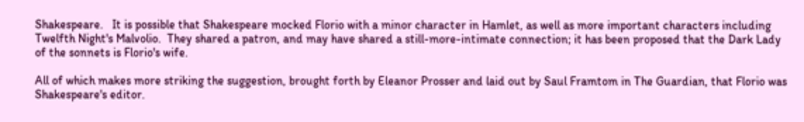Shakespeare.   It is possible that Shakespeare mocked Florio with a minor character in Hamlet, as well as more important characters including Twelfth Night's Malvolio.  They shared a patron, and may have shared a still-more-intimate connection; it has been proposed that the Dark Lady of the sonnets is Florio's wife.

All of which makes more striking the suggestion, brought forth by Eleanor Prosser and laid out by Saul Framtom in The Guardian, that Florio was Shakespeare's editor.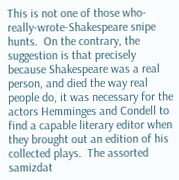This is not one of those who-really-wrote-Shakespeare snipe hunts.  On the contrary, the suggestion is that precisely because Shakespeare was a real person, and died the way real people do, it was necessary for the actors Hemminges and Condell to find a capable literary editor when they brought out an edition of his collected plays.  The assorted samizdat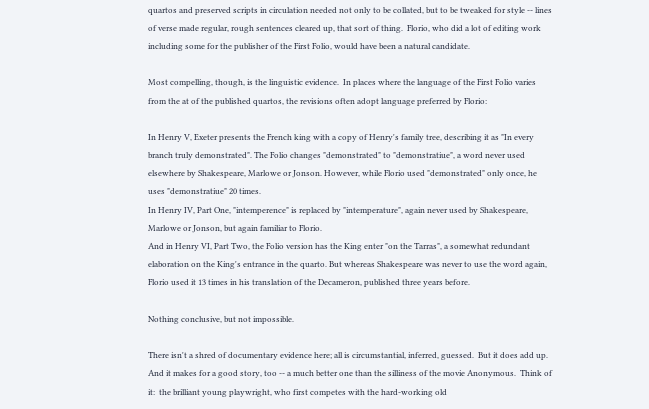quartos and preserved scripts in circulation needed not only to be collated, but to be tweaked for style -- lines of verse made regular, rough sentences cleared up, that sort of thing.  Florio, who did a lot of editing work including some for the publisher of the First Folio, would have been a natural candidate.

Most compelling, though, is the linguistic evidence.  In places where the language of the First Folio varies from the at of the published quartos, the revisions often adopt language preferred by Florio:

In Henry V, Exeter presents the French king with a copy of Henry's family tree, describing it as "In every branch truly demonstrated". The Folio changes "demonstrated" to "demonstratiue", a word never used elsewhere by Shakespeare, Marlowe or Jonson. However, while Florio used "demonstrated" only once, he uses "demonstratiue" 20 times.
In Henry IV, Part One, "intemperence" is replaced by "intemperature", again never used by Shakespeare, Marlowe or Jonson, but again familiar to Florio.
And in Henry VI, Part Two, the Folio version has the King enter "on the Tarras", a somewhat redundant elaboration on the King's entrance in the quarto. But whereas Shakespeare was never to use the word again, Florio used it 13 times in his translation of the Decameron, published three years before.

Nothing conclusive, but not impossible.

There isn't a shred of documentary evidence here; all is circumstantial, inferred, guessed.  But it does add up.  And it makes for a good story, too -- a much better one than the silliness of the movie Anonymous.  Think of it:  the brilliant young playwright, who first competes with the hard-working old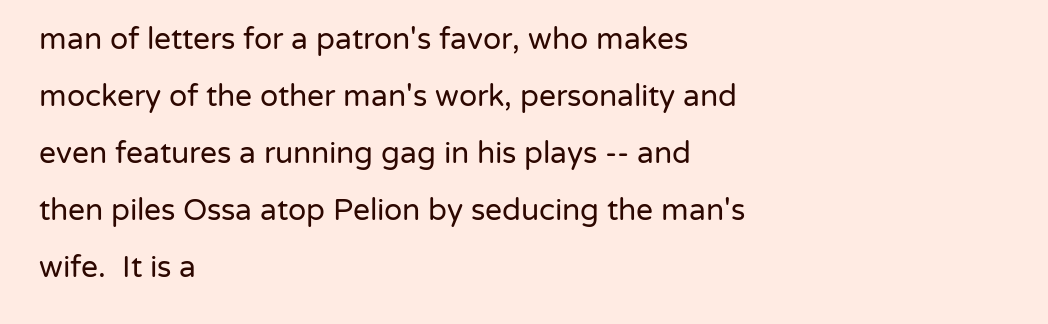man of letters for a patron's favor, who makes mockery of the other man's work, personality and even features a running gag in his plays -- and then piles Ossa atop Pelion by seducing the man's wife.  It is a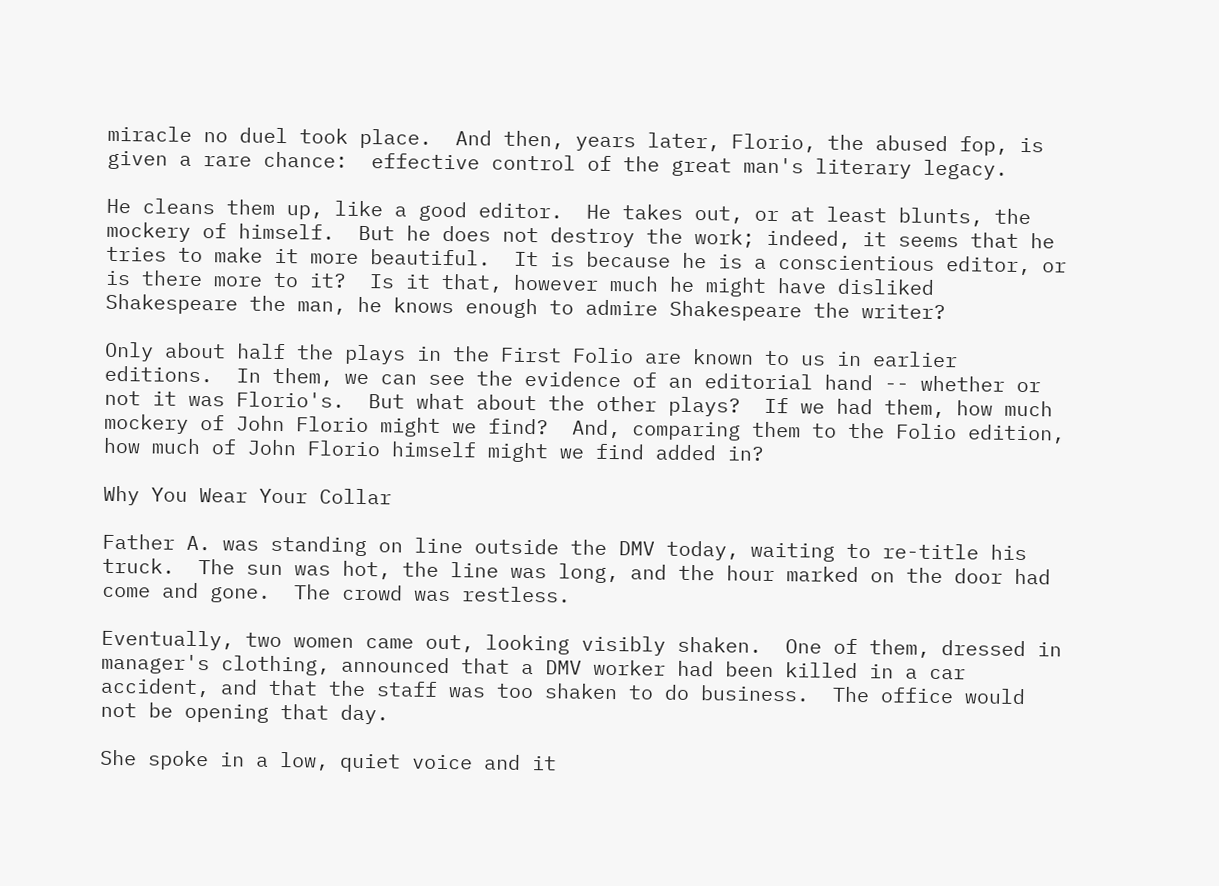miracle no duel took place.  And then, years later, Florio, the abused fop, is given a rare chance:  effective control of the great man's literary legacy.

He cleans them up, like a good editor.  He takes out, or at least blunts, the mockery of himself.  But he does not destroy the work; indeed, it seems that he tries to make it more beautiful.  It is because he is a conscientious editor, or is there more to it?  Is it that, however much he might have disliked Shakespeare the man, he knows enough to admire Shakespeare the writer?

Only about half the plays in the First Folio are known to us in earlier editions.  In them, we can see the evidence of an editorial hand -- whether or not it was Florio's.  But what about the other plays?  If we had them, how much mockery of John Florio might we find?  And, comparing them to the Folio edition, how much of John Florio himself might we find added in?

Why You Wear Your Collar

Father A. was standing on line outside the DMV today, waiting to re-title his truck.  The sun was hot, the line was long, and the hour marked on the door had come and gone.  The crowd was restless.

Eventually, two women came out, looking visibly shaken.  One of them, dressed in manager's clothing, announced that a DMV worker had been killed in a car accident, and that the staff was too shaken to do business.  The office would not be opening that day.

She spoke in a low, quiet voice and it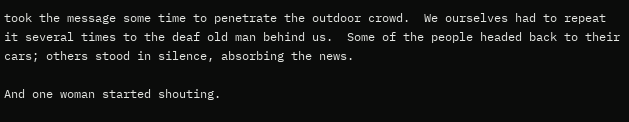took the message some time to penetrate the outdoor crowd.  We ourselves had to repeat it several times to the deaf old man behind us.  Some of the people headed back to their cars; others stood in silence, absorbing the news.

And one woman started shouting.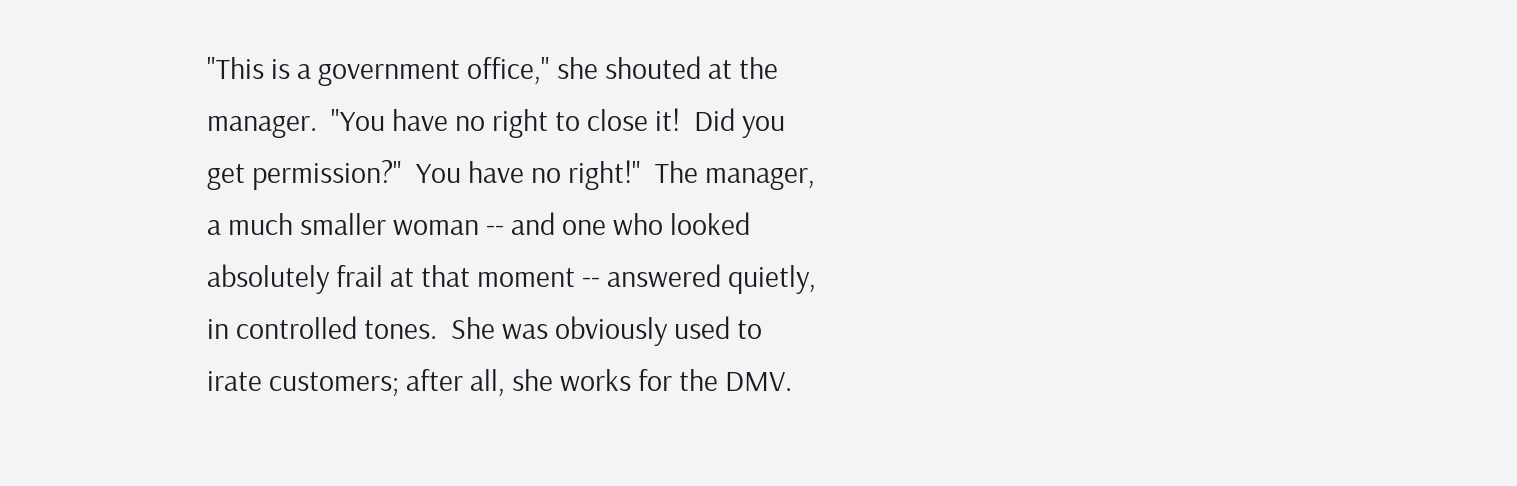"This is a government office," she shouted at the manager.  "You have no right to close it!  Did you get permission?"  You have no right!"  The manager, a much smaller woman -- and one who looked absolutely frail at that moment -- answered quietly, in controlled tones.  She was obviously used to irate customers; after all, she works for the DMV.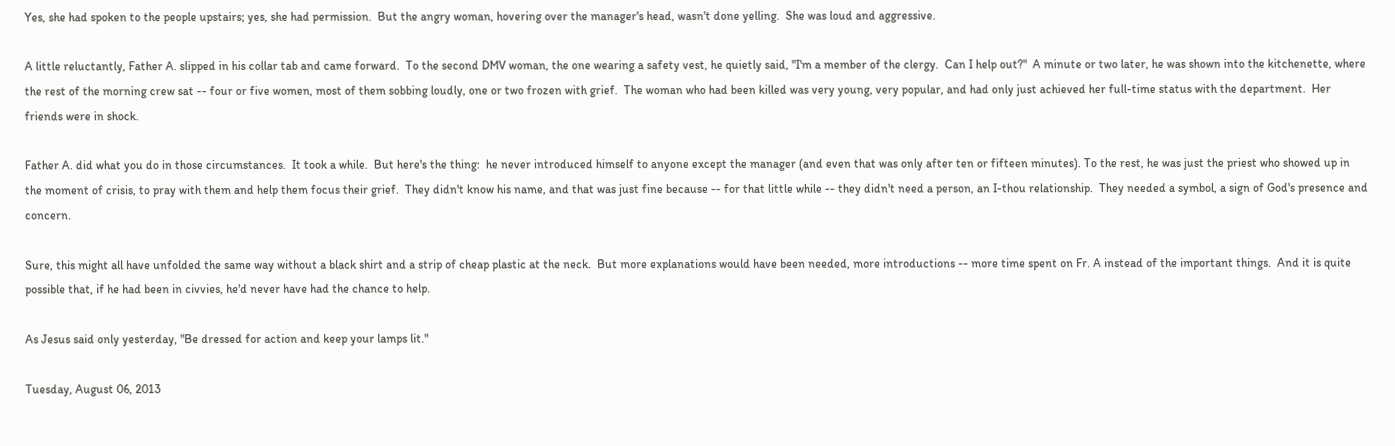Yes, she had spoken to the people upstairs; yes, she had permission.  But the angry woman, hovering over the manager's head, wasn't done yelling.  She was loud and aggressive.

A little reluctantly, Father A. slipped in his collar tab and came forward.  To the second DMV woman, the one wearing a safety vest, he quietly said, "I'm a member of the clergy.  Can I help out?"  A minute or two later, he was shown into the kitchenette, where the rest of the morning crew sat -- four or five women, most of them sobbing loudly, one or two frozen with grief.  The woman who had been killed was very young, very popular, and had only just achieved her full-time status with the department.  Her friends were in shock.

Father A. did what you do in those circumstances.  It took a while.  But here's the thing:  he never introduced himself to anyone except the manager (and even that was only after ten or fifteen minutes). To the rest, he was just the priest who showed up in the moment of crisis, to pray with them and help them focus their grief.  They didn't know his name, and that was just fine because -- for that little while -- they didn't need a person, an I-thou relationship.  They needed a symbol, a sign of God's presence and concern.

Sure, this might all have unfolded the same way without a black shirt and a strip of cheap plastic at the neck.  But more explanations would have been needed, more introductions -- more time spent on Fr. A instead of the important things.  And it is quite possible that, if he had been in civvies, he'd never have had the chance to help.

As Jesus said only yesterday, "Be dressed for action and keep your lamps lit."

Tuesday, August 06, 2013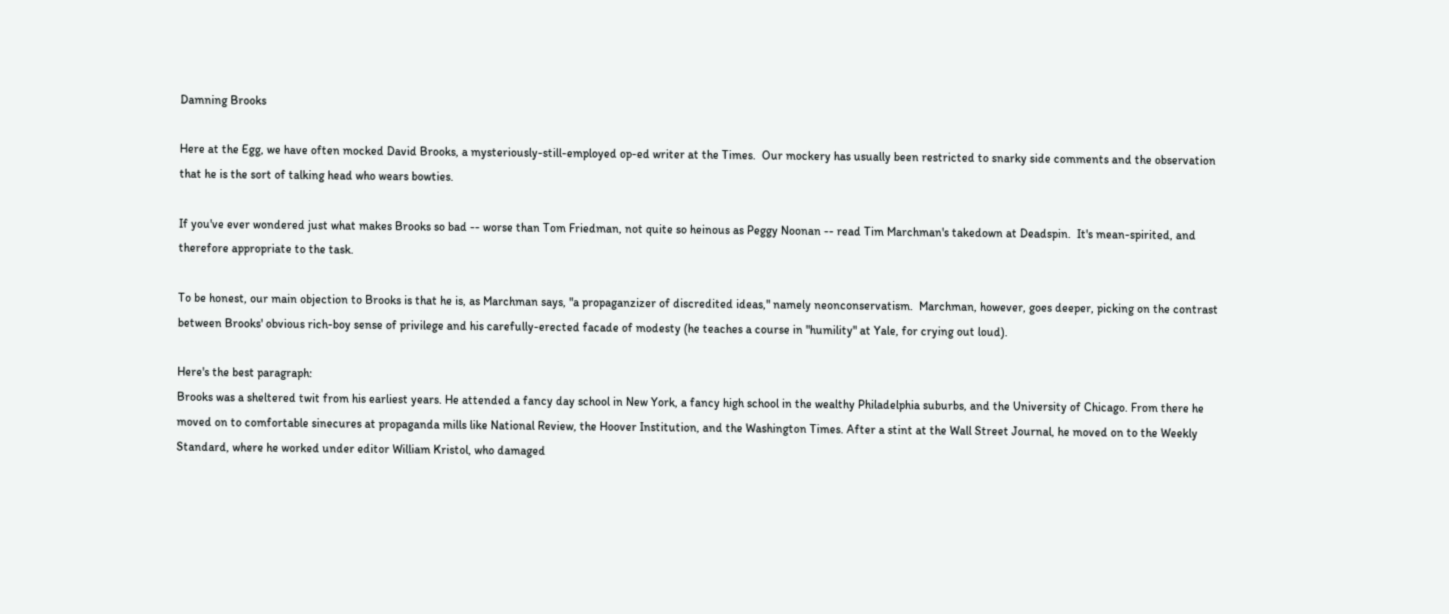Damning Brooks

Here at the Egg, we have often mocked David Brooks, a mysteriously-still-employed op-ed writer at the Times.  Our mockery has usually been restricted to snarky side comments and the observation that he is the sort of talking head who wears bowties.

If you've ever wondered just what makes Brooks so bad -- worse than Tom Friedman, not quite so heinous as Peggy Noonan -- read Tim Marchman's takedown at Deadspin.  It's mean-spirited, and therefore appropriate to the task.

To be honest, our main objection to Brooks is that he is, as Marchman says, "a propaganzizer of discredited ideas," namely neonconservatism.  Marchman, however, goes deeper, picking on the contrast between Brooks' obvious rich-boy sense of privilege and his carefully-erected facade of modesty (he teaches a course in "humility" at Yale, for crying out loud).

Here's the best paragraph:
Brooks was a sheltered twit from his earliest years. He attended a fancy day school in New York, a fancy high school in the wealthy Philadelphia suburbs, and the University of Chicago. From there he moved on to comfortable sinecures at propaganda mills like National Review, the Hoover Institution, and the Washington Times. After a stint at the Wall Street Journal, he moved on to the Weekly Standard, where he worked under editor William Kristol, who damaged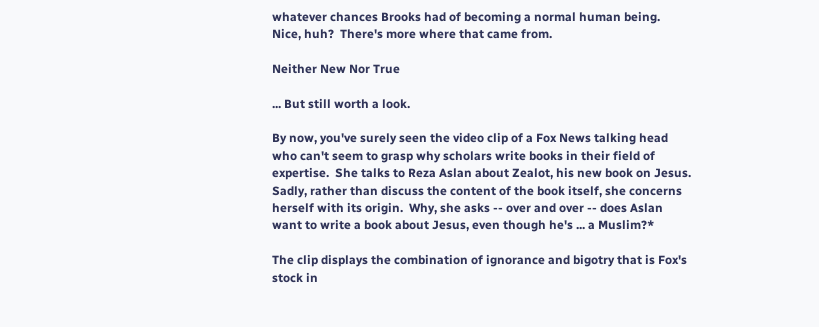whatever chances Brooks had of becoming a normal human being.
Nice, huh?  There's more where that came from.

Neither New Nor True

... But still worth a look.

By now, you've surely seen the video clip of a Fox News talking head who can't seem to grasp why scholars write books in their field of expertise.  She talks to Reza Aslan about Zealot, his new book on Jesus. Sadly, rather than discuss the content of the book itself, she concerns herself with its origin.  Why, she asks -- over and over -- does Aslan want to write a book about Jesus, even though he's ... a Muslim?*

The clip displays the combination of ignorance and bigotry that is Fox's stock in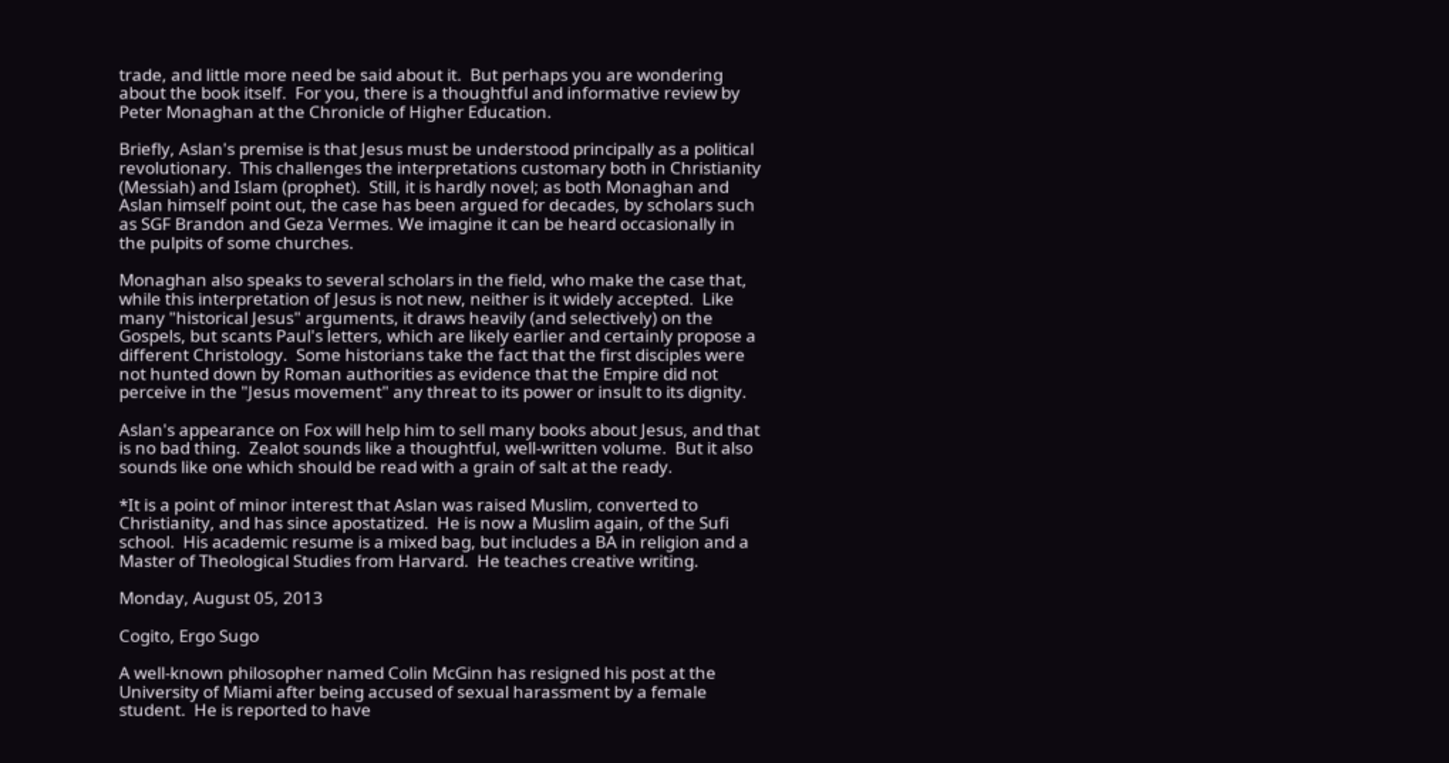trade, and little more need be said about it.  But perhaps you are wondering about the book itself.  For you, there is a thoughtful and informative review by Peter Monaghan at the Chronicle of Higher Education.

Briefly, Aslan's premise is that Jesus must be understood principally as a political revolutionary.  This challenges the interpretations customary both in Christianity (Messiah) and Islam (prophet).  Still, it is hardly novel; as both Monaghan and Aslan himself point out, the case has been argued for decades, by scholars such as SGF Brandon and Geza Vermes. We imagine it can be heard occasionally in the pulpits of some churches.

Monaghan also speaks to several scholars in the field, who make the case that, while this interpretation of Jesus is not new, neither is it widely accepted.  Like many "historical Jesus" arguments, it draws heavily (and selectively) on the Gospels, but scants Paul's letters, which are likely earlier and certainly propose a different Christology.  Some historians take the fact that the first disciples were not hunted down by Roman authorities as evidence that the Empire did not perceive in the "Jesus movement" any threat to its power or insult to its dignity.

Aslan's appearance on Fox will help him to sell many books about Jesus, and that is no bad thing.  Zealot sounds like a thoughtful, well-written volume.  But it also sounds like one which should be read with a grain of salt at the ready.

*It is a point of minor interest that Aslan was raised Muslim, converted to Christianity, and has since apostatized.  He is now a Muslim again, of the Sufi school.  His academic resume is a mixed bag, but includes a BA in religion and a Master of Theological Studies from Harvard.  He teaches creative writing.

Monday, August 05, 2013

Cogito, Ergo Sugo

A well-known philosopher named Colin McGinn has resigned his post at the University of Miami after being accused of sexual harassment by a female student.  He is reported to have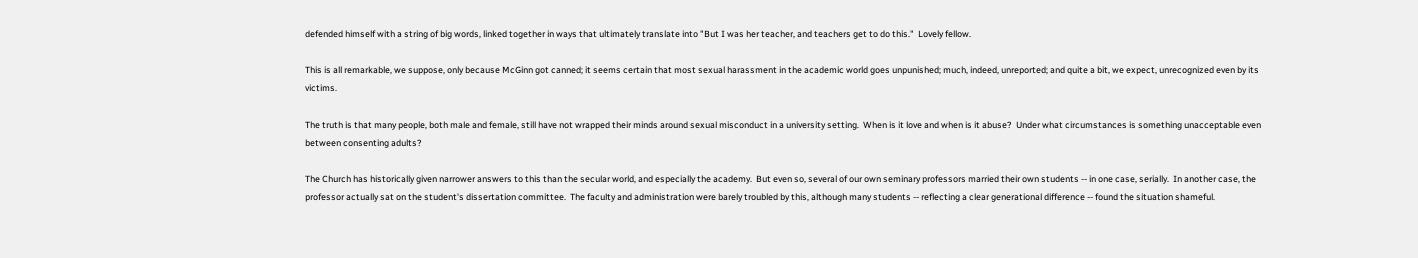defended himself with a string of big words, linked together in ways that ultimately translate into "But I was her teacher, and teachers get to do this."  Lovely fellow.

This is all remarkable, we suppose, only because McGinn got canned; it seems certain that most sexual harassment in the academic world goes unpunished; much, indeed, unreported; and quite a bit, we expect, unrecognized even by its victims.

The truth is that many people, both male and female, still have not wrapped their minds around sexual misconduct in a university setting.  When is it love and when is it abuse?  Under what circumstances is something unacceptable even between consenting adults?

The Church has historically given narrower answers to this than the secular world, and especially the academy.  But even so, several of our own seminary professors married their own students -- in one case, serially.  In another case, the professor actually sat on the student's dissertation committee.  The faculty and administration were barely troubled by this, although many students -- reflecting a clear generational difference -- found the situation shameful.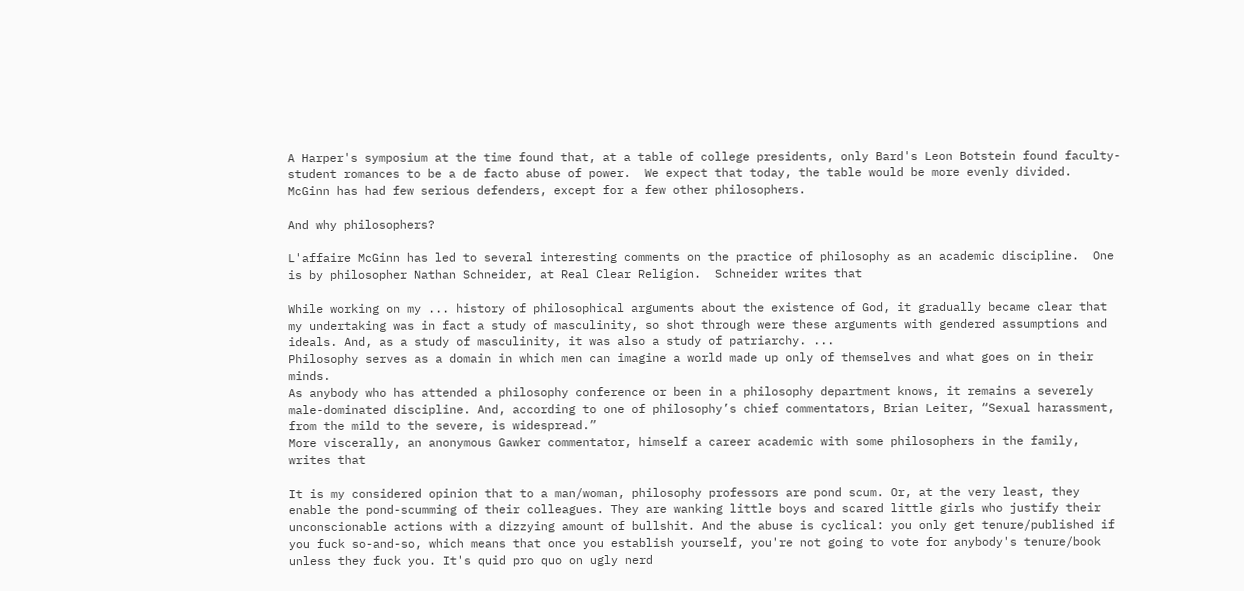A Harper's symposium at the time found that, at a table of college presidents, only Bard's Leon Botstein found faculty-student romances to be a de facto abuse of power.  We expect that today, the table would be more evenly divided.  McGinn has had few serious defenders, except for a few other philosophers.

And why philosophers?

L'affaire McGinn has led to several interesting comments on the practice of philosophy as an academic discipline.  One is by philosopher Nathan Schneider, at Real Clear Religion.  Schneider writes that

While working on my ... history of philosophical arguments about the existence of God, it gradually became clear that my undertaking was in fact a study of masculinity, so shot through were these arguments with gendered assumptions and ideals. And, as a study of masculinity, it was also a study of patriarchy. ...
Philosophy serves as a domain in which men can imagine a world made up only of themselves and what goes on in their minds.
As anybody who has attended a philosophy conference or been in a philosophy department knows, it remains a severely male-dominated discipline. And, according to one of philosophy’s chief commentators, Brian Leiter, “Sexual harassment, from the mild to the severe, is widespread.”
More viscerally, an anonymous Gawker commentator, himself a career academic with some philosophers in the family, writes that

It is my considered opinion that to a man/woman, philosophy professors are pond scum. Or, at the very least, they enable the pond-scumming of their colleagues. They are wanking little boys and scared little girls who justify their unconscionable actions with a dizzying amount of bullshit. And the abuse is cyclical: you only get tenure/published if you fuck so-and-so, which means that once you establish yourself, you're not going to vote for anybody's tenure/book unless they fuck you. It's quid pro quo on ugly nerd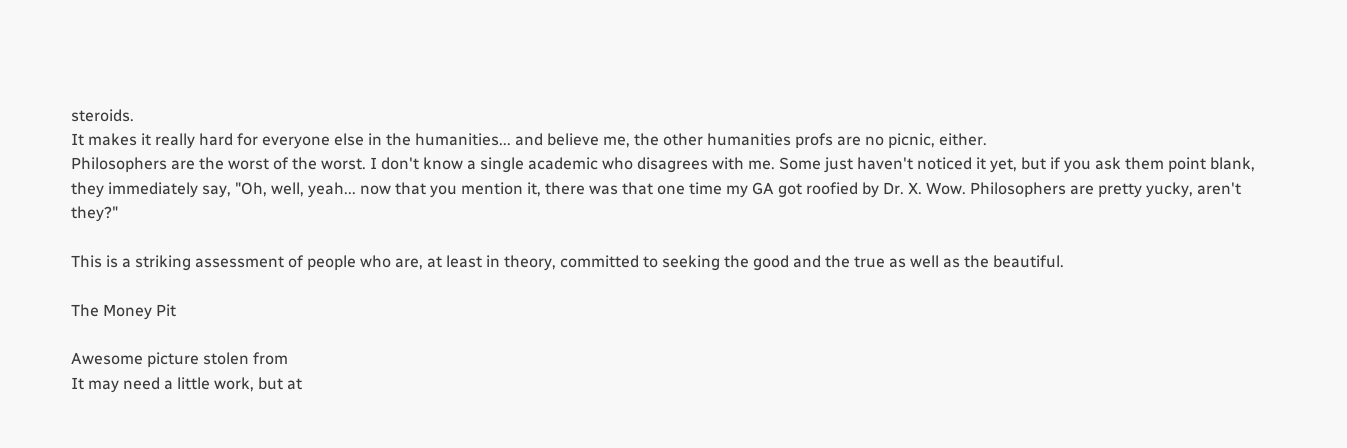steroids.
It makes it really hard for everyone else in the humanities... and believe me, the other humanities profs are no picnic, either.
Philosophers are the worst of the worst. I don't know a single academic who disagrees with me. Some just haven't noticed it yet, but if you ask them point blank, they immediately say, "Oh, well, yeah... now that you mention it, there was that one time my GA got roofied by Dr. X. Wow. Philosophers are pretty yucky, aren't they?"

This is a striking assessment of people who are, at least in theory, committed to seeking the good and the true as well as the beautiful.

The Money Pit

Awesome picture stolen from
It may need a little work, but at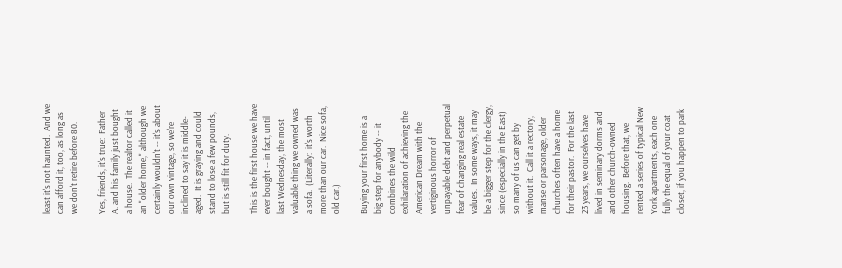least it's not haunted.  And we can afford it, too, as long as we don't retire before 80.

Yes, friends, it's true:  Father A. and his family just bought a house.  The realtor called it an "older home," although we certainly wouldn't -- it's about our own vintage, so we're inclined to say it is middle-aged.  It is graying and could stand to lose a few pounds, but is still fit for duty.

This is the first house we have ever bought -- in fact, until last Wednesday, the most valuable thing we owned was a sofa.  (Literally:  it's worth more than our car.  Nice sofa, old car.)

Buying your first home is a big step for anybody -- it combines the wild exhilaration of achieving the American Dream with the vertiginous horror of unpayable debt and perpetual fear of changing real estate values.  In some ways, it may be a bigger step for the clergy, since (especially in the East) so many of us can get by without it.  Call it a rectory, manse or parsonage, older churches often have a home for their pastor.  For the last 23 years, we ourselves have lived in seminary dorms and and other church-owned housing.  Before that, we rented a series of typical New York apartments, each one fully the equal of your coat closet, if you happen to park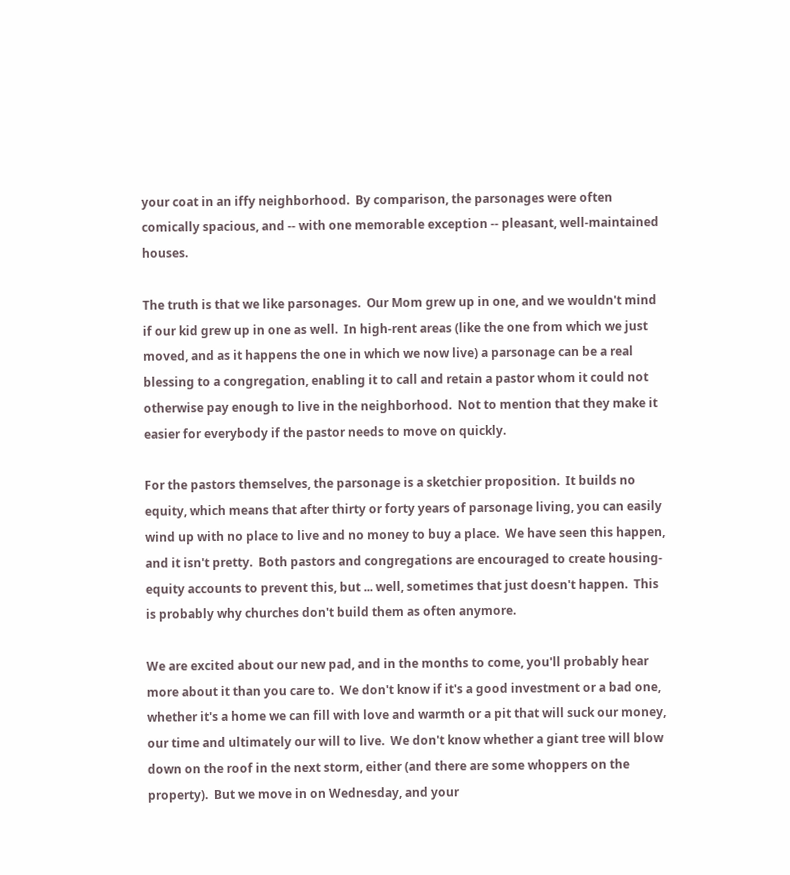your coat in an iffy neighborhood.  By comparison, the parsonages were often comically spacious, and -- with one memorable exception -- pleasant, well-maintained houses.

The truth is that we like parsonages.  Our Mom grew up in one, and we wouldn't mind if our kid grew up in one as well.  In high-rent areas (like the one from which we just moved, and as it happens the one in which we now live) a parsonage can be a real blessing to a congregation, enabling it to call and retain a pastor whom it could not otherwise pay enough to live in the neighborhood.  Not to mention that they make it easier for everybody if the pastor needs to move on quickly.

For the pastors themselves, the parsonage is a sketchier proposition.  It builds no equity, which means that after thirty or forty years of parsonage living, you can easily wind up with no place to live and no money to buy a place.  We have seen this happen, and it isn't pretty.  Both pastors and congregations are encouraged to create housing-equity accounts to prevent this, but ... well, sometimes that just doesn't happen.  This is probably why churches don't build them as often anymore.

We are excited about our new pad, and in the months to come, you'll probably hear more about it than you care to.  We don't know if it's a good investment or a bad one, whether it's a home we can fill with love and warmth or a pit that will suck our money, our time and ultimately our will to live.  We don't know whether a giant tree will blow down on the roof in the next storm, either (and there are some whoppers on the property).  But we move in on Wednesday, and your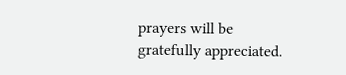prayers will be gratefully appreciated.